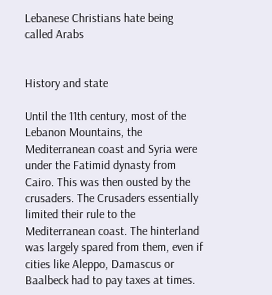Lebanese Christians hate being called Arabs


History and state

Until the 11th century, most of the Lebanon Mountains, the Mediterranean coast and Syria were under the Fatimid dynasty from Cairo. This was then ousted by the crusaders. The Crusaders essentially limited their rule to the Mediterranean coast. The hinterland was largely spared from them, even if cities like Aleppo, Damascus or Baalbeck had to pay taxes at times.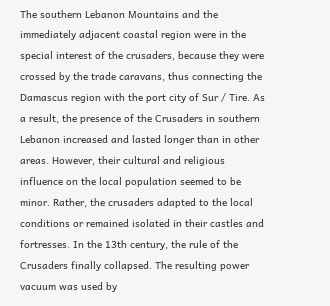The southern Lebanon Mountains and the immediately adjacent coastal region were in the special interest of the crusaders, because they were crossed by the trade caravans, thus connecting the Damascus region with the port city of Sur / Tire. As a result, the presence of the Crusaders in southern Lebanon increased and lasted longer than in other areas. However, their cultural and religious influence on the local population seemed to be minor. Rather, the crusaders adapted to the local conditions or remained isolated in their castles and fortresses. In the 13th century, the rule of the Crusaders finally collapsed. The resulting power vacuum was used by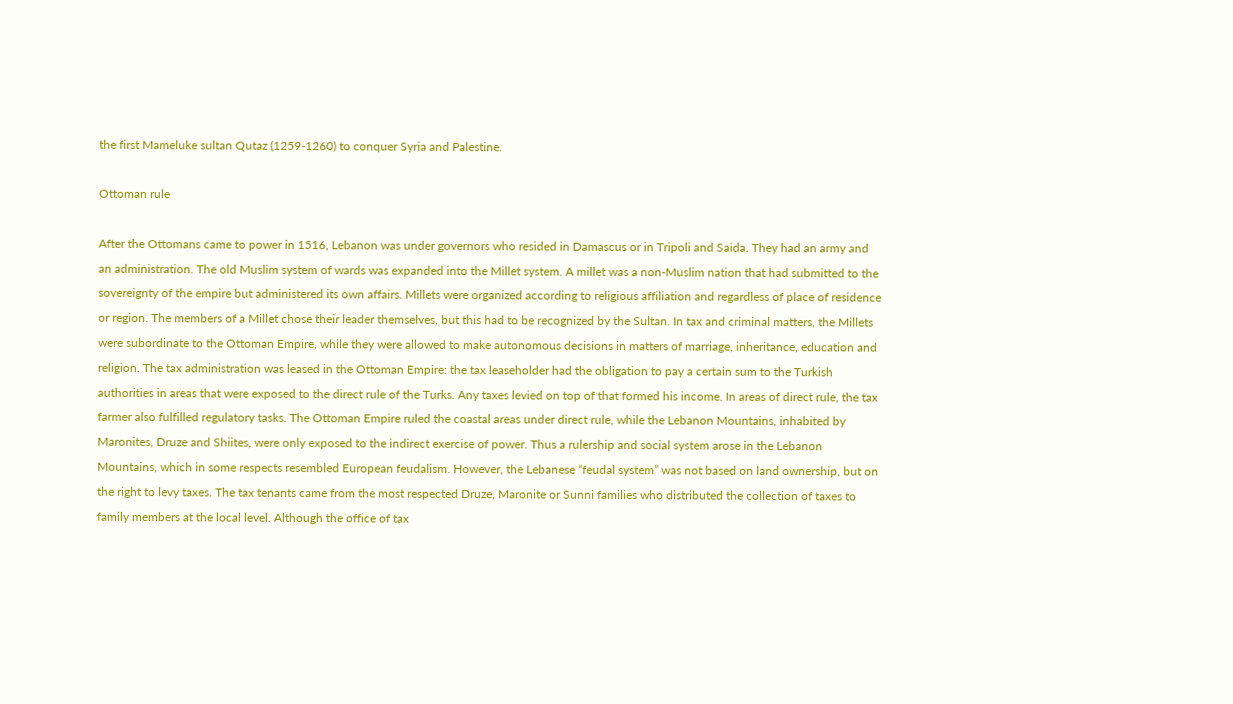the first Mameluke sultan Qutaz (1259-1260) to conquer Syria and Palestine.

Ottoman rule

After the Ottomans came to power in 1516, Lebanon was under governors who resided in Damascus or in Tripoli and Saida. They had an army and an administration. The old Muslim system of wards was expanded into the Millet system. A millet was a non-Muslim nation that had submitted to the sovereignty of the empire but administered its own affairs. Millets were organized according to religious affiliation and regardless of place of residence or region. The members of a Millet chose their leader themselves, but this had to be recognized by the Sultan. In tax and criminal matters, the Millets were subordinate to the Ottoman Empire, while they were allowed to make autonomous decisions in matters of marriage, inheritance, education and religion. The tax administration was leased in the Ottoman Empire: the tax leaseholder had the obligation to pay a certain sum to the Turkish authorities in areas that were exposed to the direct rule of the Turks. Any taxes levied on top of that formed his income. In areas of direct rule, the tax farmer also fulfilled regulatory tasks. The Ottoman Empire ruled the coastal areas under direct rule, while the Lebanon Mountains, inhabited by Maronites, Druze and Shiites, were only exposed to the indirect exercise of power. Thus a rulership and social system arose in the Lebanon Mountains, which in some respects resembled European feudalism. However, the Lebanese “feudal system” was not based on land ownership, but on the right to levy taxes. The tax tenants came from the most respected Druze, Maronite or Sunni families who distributed the collection of taxes to family members at the local level. Although the office of tax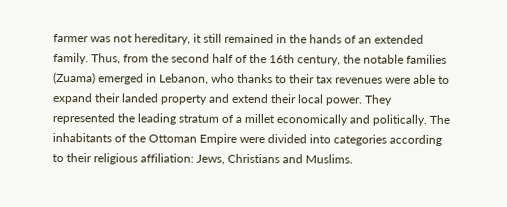farmer was not hereditary, it still remained in the hands of an extended family. Thus, from the second half of the 16th century, the notable families (Zuama) emerged in Lebanon, who thanks to their tax revenues were able to expand their landed property and extend their local power. They represented the leading stratum of a millet economically and politically. The inhabitants of the Ottoman Empire were divided into categories according to their religious affiliation: Jews, Christians and Muslims.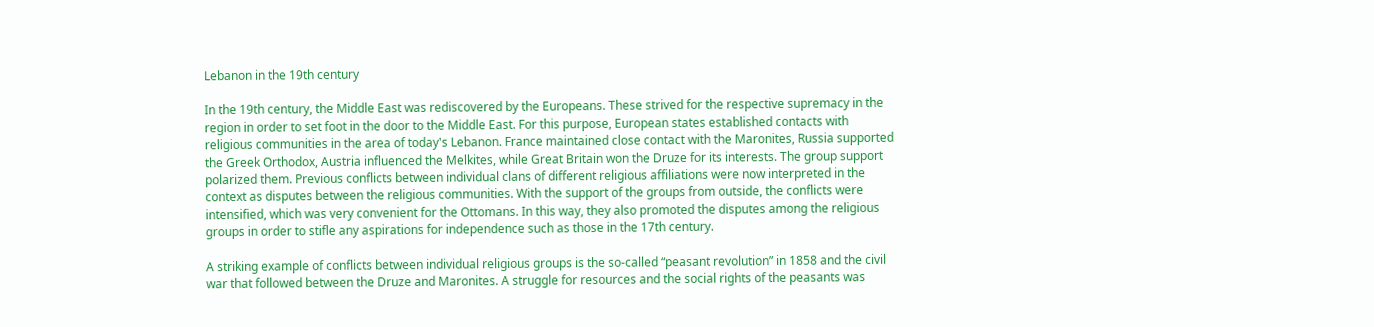Lebanon in the 19th century

In the 19th century, the Middle East was rediscovered by the Europeans. These strived for the respective supremacy in the region in order to set foot in the door to the Middle East. For this purpose, European states established contacts with religious communities in the area of today's Lebanon. France maintained close contact with the Maronites, Russia supported the Greek Orthodox, Austria influenced the Melkites, while Great Britain won the Druze for its interests. The group support polarized them. Previous conflicts between individual clans of different religious affiliations were now interpreted in the context as disputes between the religious communities. With the support of the groups from outside, the conflicts were intensified, which was very convenient for the Ottomans. In this way, they also promoted the disputes among the religious groups in order to stifle any aspirations for independence such as those in the 17th century.

A striking example of conflicts between individual religious groups is the so-called “peasant revolution” in 1858 and the civil war that followed between the Druze and Maronites. A struggle for resources and the social rights of the peasants was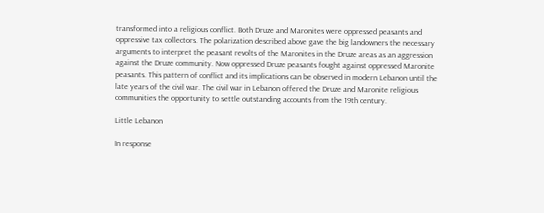transformed into a religious conflict. Both Druze and Maronites were oppressed peasants and oppressive tax collectors. The polarization described above gave the big landowners the necessary arguments to interpret the peasant revolts of the Maronites in the Druze areas as an aggression against the Druze community. Now oppressed Druze peasants fought against oppressed Maronite peasants. This pattern of conflict and its implications can be observed in modern Lebanon until the late years of the civil war. The civil war in Lebanon offered the Druze and Maronite religious communities the opportunity to settle outstanding accounts from the 19th century.

Little Lebanon

In response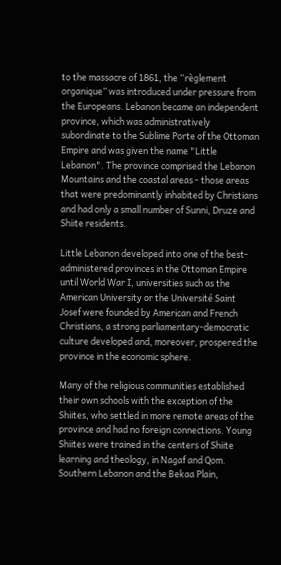to the massacre of 1861, the “règlement organique” was introduced under pressure from the Europeans. Lebanon became an independent province, which was administratively subordinate to the Sublime Porte of the Ottoman Empire and was given the name "Little Lebanon". The province comprised the Lebanon Mountains and the coastal areas - those areas that were predominantly inhabited by Christians and had only a small number of Sunni, Druze and Shiite residents.

Little Lebanon developed into one of the best-administered provinces in the Ottoman Empire until World War I, universities such as the American University or the Université Saint Josef were founded by American and French Christians, a strong parliamentary-democratic culture developed and, moreover, prospered the province in the economic sphere.

Many of the religious communities established their own schools with the exception of the Shiites, who settled in more remote areas of the province and had no foreign connections. Young Shiites were trained in the centers of Shiite learning and theology, in Nagaf and Qom. Southern Lebanon and the Bekaa Plain,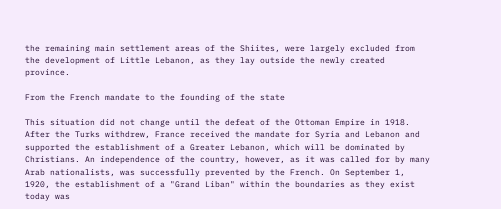the remaining main settlement areas of the Shiites, were largely excluded from the development of Little Lebanon, as they lay outside the newly created province.

From the French mandate to the founding of the state

This situation did not change until the defeat of the Ottoman Empire in 1918. After the Turks withdrew, France received the mandate for Syria and Lebanon and supported the establishment of a Greater Lebanon, which will be dominated by Christians. An independence of the country, however, as it was called for by many Arab nationalists, was successfully prevented by the French. On September 1, 1920, the establishment of a "Grand Liban" within the boundaries as they exist today was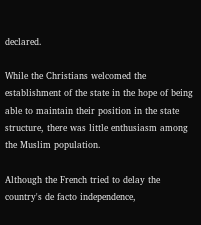declared.

While the Christians welcomed the establishment of the state in the hope of being able to maintain their position in the state structure, there was little enthusiasm among the Muslim population.

Although the French tried to delay the country's de facto independence,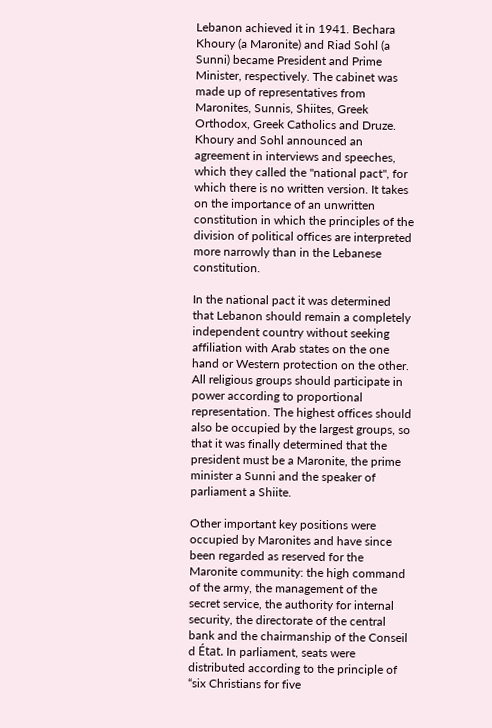Lebanon achieved it in 1941. Bechara Khoury (a Maronite) and Riad Sohl (a Sunni) became President and Prime Minister, respectively. The cabinet was made up of representatives from Maronites, Sunnis, Shiites, Greek Orthodox, Greek Catholics and Druze. Khoury and Sohl announced an agreement in interviews and speeches, which they called the "national pact", for which there is no written version. It takes on the importance of an unwritten constitution in which the principles of the division of political offices are interpreted more narrowly than in the Lebanese constitution.

In the national pact it was determined that Lebanon should remain a completely independent country without seeking affiliation with Arab states on the one hand or Western protection on the other. All religious groups should participate in power according to proportional representation. The highest offices should also be occupied by the largest groups, so that it was finally determined that the president must be a Maronite, the prime minister a Sunni and the speaker of parliament a Shiite.

Other important key positions were occupied by Maronites and have since been regarded as reserved for the Maronite community: the high command of the army, the management of the secret service, the authority for internal security, the directorate of the central bank and the chairmanship of the Conseil d État. In parliament, seats were distributed according to the principle of “six Christians for five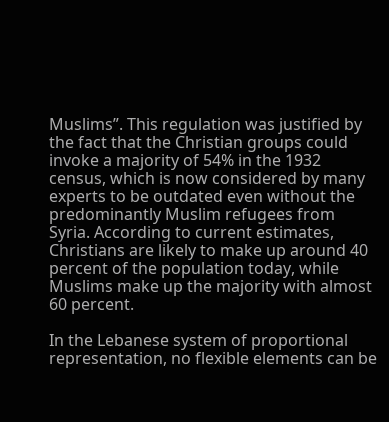Muslims”. This regulation was justified by the fact that the Christian groups could invoke a majority of 54% in the 1932 census, which is now considered by many experts to be outdated even without the predominantly Muslim refugees from Syria. According to current estimates, Christians are likely to make up around 40 percent of the population today, while Muslims make up the majority with almost 60 percent.

In the Lebanese system of proportional representation, no flexible elements can be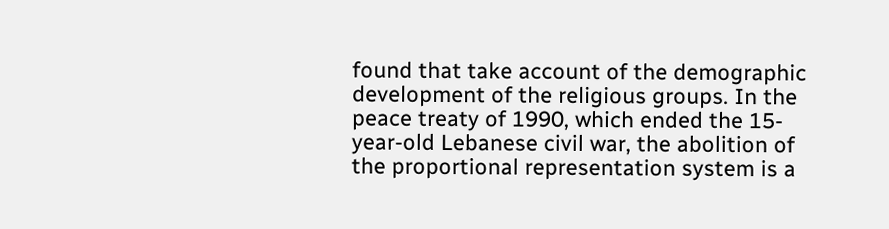found that take account of the demographic development of the religious groups. In the peace treaty of 1990, which ended the 15-year-old Lebanese civil war, the abolition of the proportional representation system is a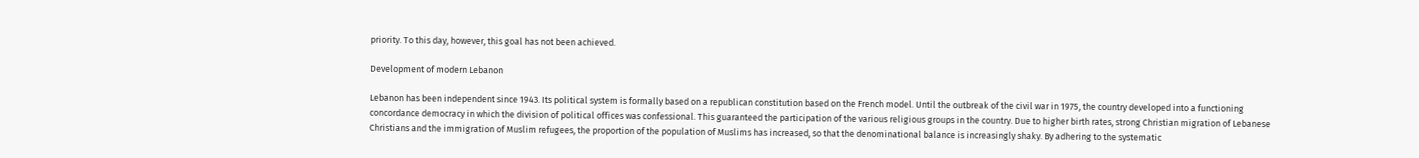priority. To this day, however, this goal has not been achieved.

Development of modern Lebanon

Lebanon has been independent since 1943. Its political system is formally based on a republican constitution based on the French model. Until the outbreak of the civil war in 1975, the country developed into a functioning concordance democracy in which the division of political offices was confessional. This guaranteed the participation of the various religious groups in the country. Due to higher birth rates, strong Christian migration of Lebanese Christians and the immigration of Muslim refugees, the proportion of the population of Muslims has increased, so that the denominational balance is increasingly shaky. By adhering to the systematic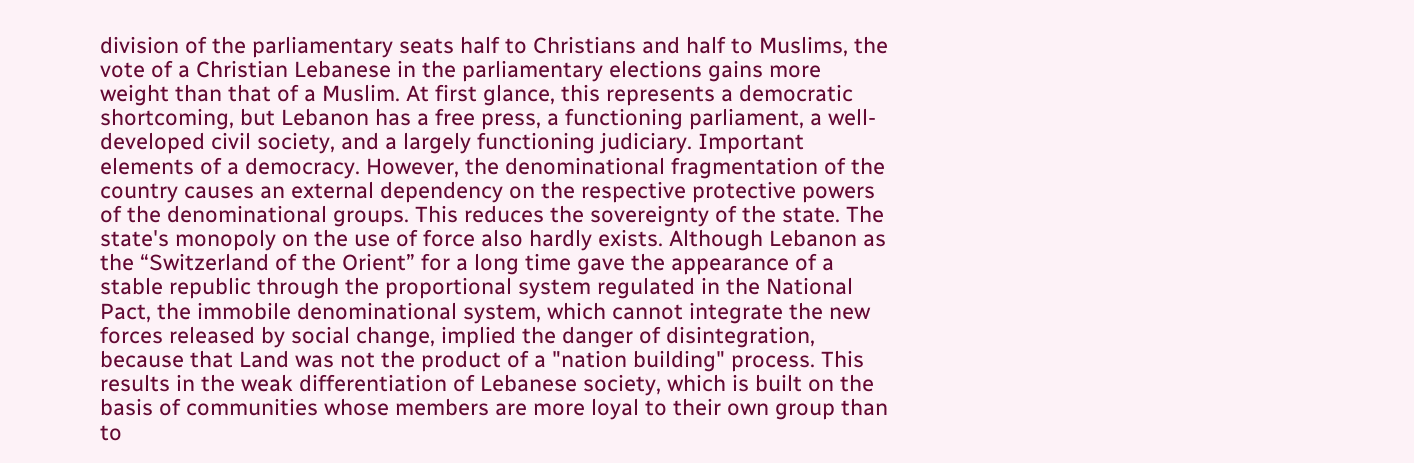division of the parliamentary seats half to Christians and half to Muslims, the vote of a Christian Lebanese in the parliamentary elections gains more weight than that of a Muslim. At first glance, this represents a democratic shortcoming, but Lebanon has a free press, a functioning parliament, a well-developed civil society, and a largely functioning judiciary. Important elements of a democracy. However, the denominational fragmentation of the country causes an external dependency on the respective protective powers of the denominational groups. This reduces the sovereignty of the state. The state's monopoly on the use of force also hardly exists. Although Lebanon as the “Switzerland of the Orient” for a long time gave the appearance of a stable republic through the proportional system regulated in the National Pact, the immobile denominational system, which cannot integrate the new forces released by social change, implied the danger of disintegration, because that Land was not the product of a "nation building" process. This results in the weak differentiation of Lebanese society, which is built on the basis of communities whose members are more loyal to their own group than to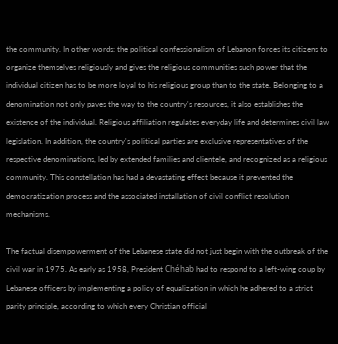the community. In other words: the political confessionalism of Lebanon forces its citizens to organize themselves religiously and gives the religious communities such power that the individual citizen has to be more loyal to his religious group than to the state. Belonging to a denomination not only paves the way to the country's resources, it also establishes the existence of the individual. Religious affiliation regulates everyday life and determines civil law legislation. In addition, the country's political parties are exclusive representatives of the respective denominations, led by extended families and clientele, and recognized as a religious community. This constellation has had a devastating effect because it prevented the democratization process and the associated installation of civil conflict resolution mechanisms.

The factual disempowerment of the Lebanese state did not just begin with the outbreak of the civil war in 1975. As early as 1958, President Chéhab had to respond to a left-wing coup by Lebanese officers by implementing a policy of equalization in which he adhered to a strict parity principle, according to which every Christian official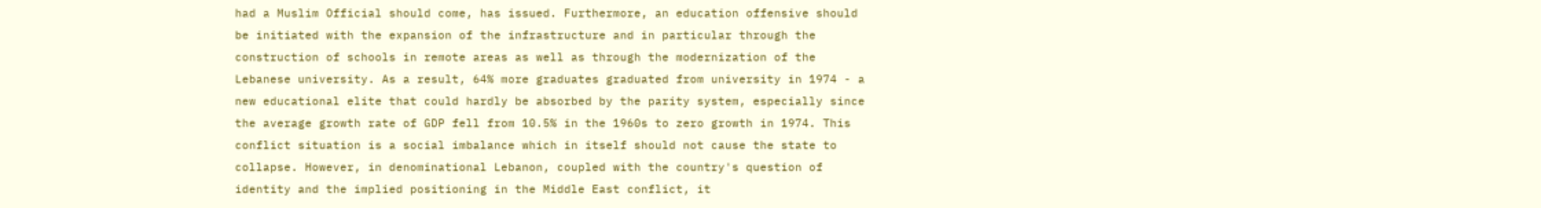had a Muslim Official should come, has issued. Furthermore, an education offensive should be initiated with the expansion of the infrastructure and in particular through the construction of schools in remote areas as well as through the modernization of the Lebanese university. As a result, 64% more graduates graduated from university in 1974 - a new educational elite that could hardly be absorbed by the parity system, especially since the average growth rate of GDP fell from 10.5% in the 1960s to zero growth in 1974. This conflict situation is a social imbalance which in itself should not cause the state to collapse. However, in denominational Lebanon, coupled with the country's question of identity and the implied positioning in the Middle East conflict, it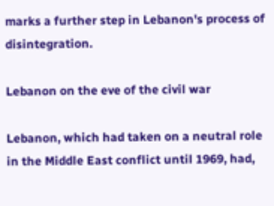marks a further step in Lebanon's process of disintegration.

Lebanon on the eve of the civil war

Lebanon, which had taken on a neutral role in the Middle East conflict until 1969, had,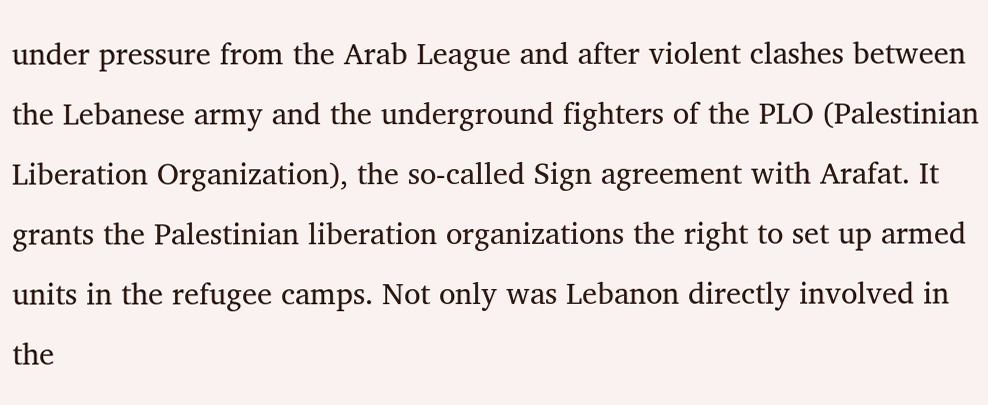under pressure from the Arab League and after violent clashes between the Lebanese army and the underground fighters of the PLO (Palestinian Liberation Organization), the so-called Sign agreement with Arafat. It grants the Palestinian liberation organizations the right to set up armed units in the refugee camps. Not only was Lebanon directly involved in the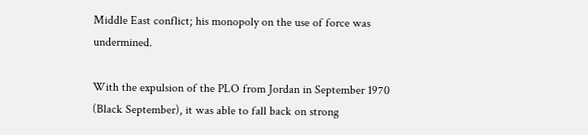Middle East conflict; his monopoly on the use of force was undermined.

With the expulsion of the PLO from Jordan in September 1970 (Black September), it was able to fall back on strong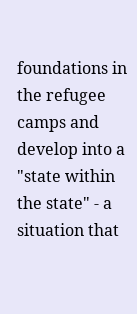foundations in the refugee camps and develop into a "state within the state" - a situation that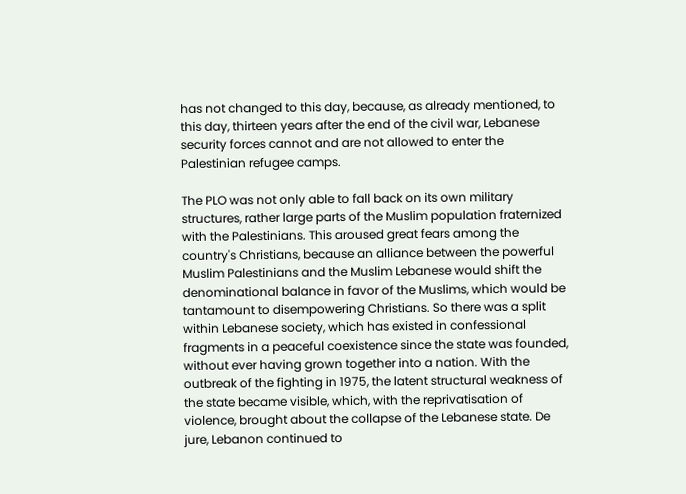has not changed to this day, because, as already mentioned, to this day, thirteen years after the end of the civil war, Lebanese security forces cannot and are not allowed to enter the Palestinian refugee camps.

The PLO was not only able to fall back on its own military structures, rather large parts of the Muslim population fraternized with the Palestinians. This aroused great fears among the country's Christians, because an alliance between the powerful Muslim Palestinians and the Muslim Lebanese would shift the denominational balance in favor of the Muslims, which would be tantamount to disempowering Christians. So there was a split within Lebanese society, which has existed in confessional fragments in a peaceful coexistence since the state was founded, without ever having grown together into a nation. With the outbreak of the fighting in 1975, the latent structural weakness of the state became visible, which, with the reprivatisation of violence, brought about the collapse of the Lebanese state. De jure, Lebanon continued to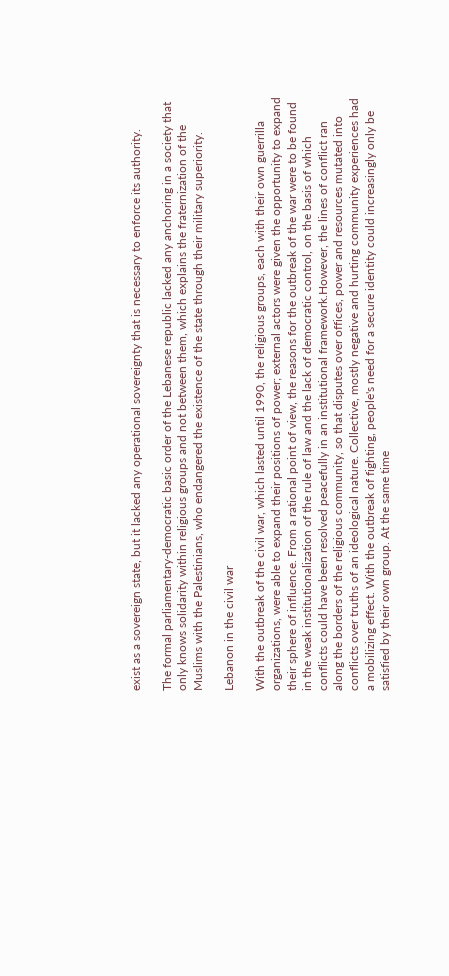exist as a sovereign state, but it lacked any operational sovereignty that is necessary to enforce its authority.

The formal parliamentary-democratic basic order of the Lebanese republic lacked any anchoring in a society that only knows solidarity within religious groups and not between them, which explains the fraternization of the Muslims with the Palestinians, who endangered the existence of the state through their military superiority.

Lebanon in the civil war

With the outbreak of the civil war, which lasted until 1990, the religious groups, each with their own guerrilla organizations, were able to expand their positions of power; external actors were given the opportunity to expand their sphere of influence. From a rational point of view, the reasons for the outbreak of the war were to be found in the weak institutionalization of the rule of law and the lack of democratic control, on the basis of which conflicts could have been resolved peacefully in an institutional framework.However, the lines of conflict ran along the borders of the religious community, so that disputes over offices, power and resources mutated into conflicts over truths of an ideological nature. Collective, mostly negative and hurting community experiences had a mobilizing effect. With the outbreak of fighting, people's need for a secure identity could increasingly only be satisfied by their own group. At the same time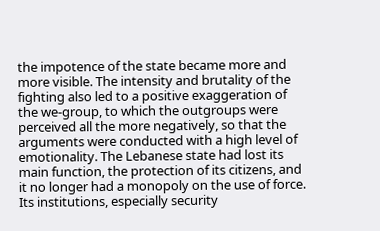the impotence of the state became more and more visible. The intensity and brutality of the fighting also led to a positive exaggeration of the we-group, to which the outgroups were perceived all the more negatively, so that the arguments were conducted with a high level of emotionality. The Lebanese state had lost its main function, the protection of its citizens, and it no longer had a monopoly on the use of force. Its institutions, especially security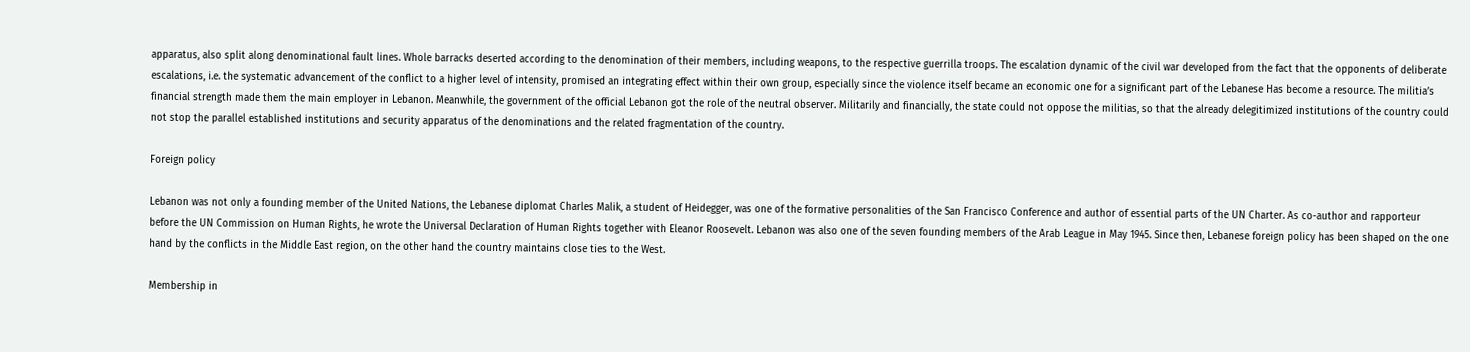apparatus, also split along denominational fault lines. Whole barracks deserted according to the denomination of their members, including weapons, to the respective guerrilla troops. The escalation dynamic of the civil war developed from the fact that the opponents of deliberate escalations, i.e. the systematic advancement of the conflict to a higher level of intensity, promised an integrating effect within their own group, especially since the violence itself became an economic one for a significant part of the Lebanese Has become a resource. The militia’s financial strength made them the main employer in Lebanon. Meanwhile, the government of the official Lebanon got the role of the neutral observer. Militarily and financially, the state could not oppose the militias, so that the already delegitimized institutions of the country could not stop the parallel established institutions and security apparatus of the denominations and the related fragmentation of the country.

Foreign policy

Lebanon was not only a founding member of the United Nations, the Lebanese diplomat Charles Malik, a student of Heidegger, was one of the formative personalities of the San Francisco Conference and author of essential parts of the UN Charter. As co-author and rapporteur before the UN Commission on Human Rights, he wrote the Universal Declaration of Human Rights together with Eleanor Roosevelt. Lebanon was also one of the seven founding members of the Arab League in May 1945. Since then, Lebanese foreign policy has been shaped on the one hand by the conflicts in the Middle East region, on the other hand the country maintains close ties to the West.

Membership in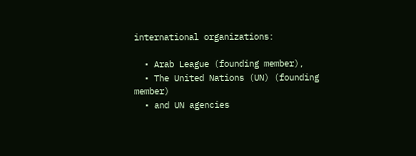international organizations:

  • Arab League (founding member),
  • The United Nations (UN) (founding member)
  • and UN agencies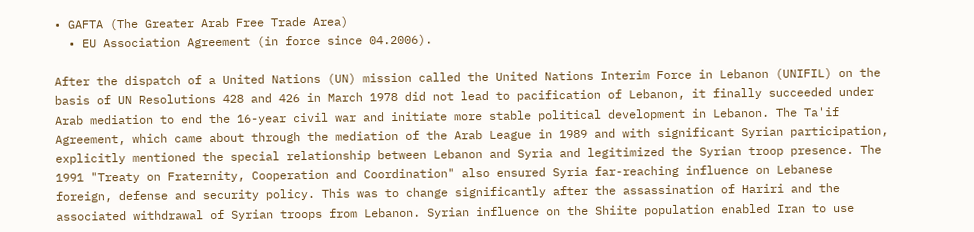• GAFTA (The Greater Arab Free Trade Area)
  • EU Association Agreement (in force since 04.2006).

After the dispatch of a United Nations (UN) mission called the United Nations Interim Force in Lebanon (UNIFIL) on the basis of UN Resolutions 428 and 426 in March 1978 did not lead to pacification of Lebanon, it finally succeeded under Arab mediation to end the 16-year civil war and initiate more stable political development in Lebanon. The Ta'if Agreement, which came about through the mediation of the Arab League in 1989 and with significant Syrian participation, explicitly mentioned the special relationship between Lebanon and Syria and legitimized the Syrian troop presence. The 1991 "Treaty on Fraternity, Cooperation and Coordination" also ensured Syria far-reaching influence on Lebanese foreign, defense and security policy. This was to change significantly after the assassination of Hariri and the associated withdrawal of Syrian troops from Lebanon. Syrian influence on the Shiite population enabled Iran to use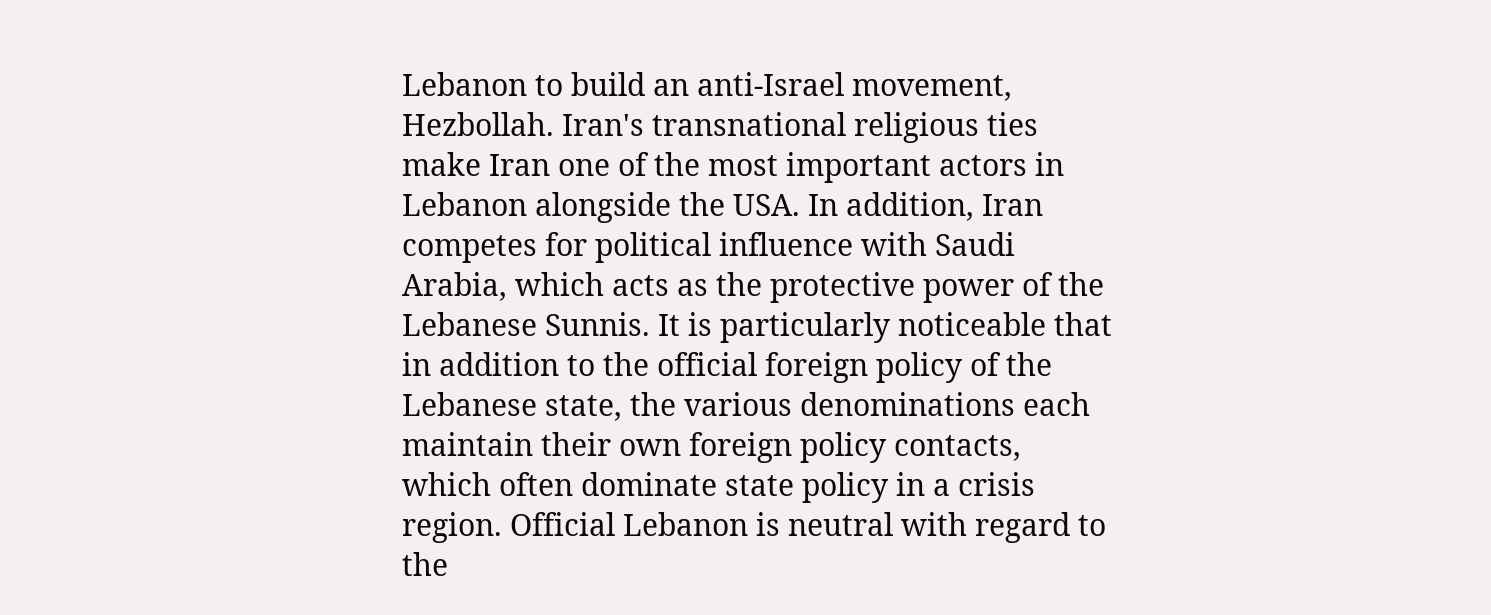Lebanon to build an anti-Israel movement, Hezbollah. Iran's transnational religious ties make Iran one of the most important actors in Lebanon alongside the USA. In addition, Iran competes for political influence with Saudi Arabia, which acts as the protective power of the Lebanese Sunnis. It is particularly noticeable that in addition to the official foreign policy of the Lebanese state, the various denominations each maintain their own foreign policy contacts, which often dominate state policy in a crisis region. Official Lebanon is neutral with regard to the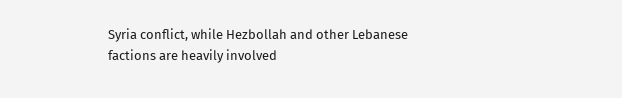Syria conflict, while Hezbollah and other Lebanese factions are heavily involved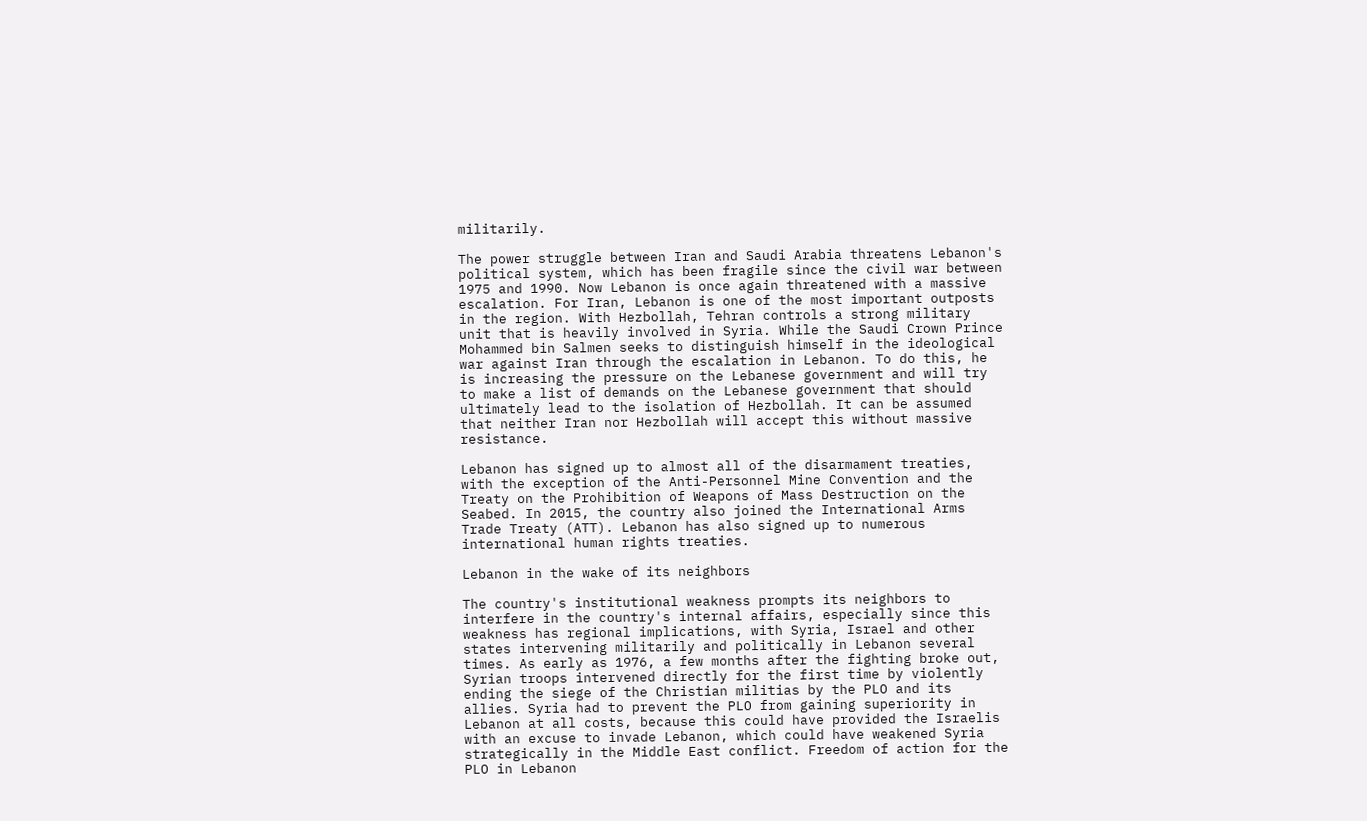militarily.

The power struggle between Iran and Saudi Arabia threatens Lebanon's political system, which has been fragile since the civil war between 1975 and 1990. Now Lebanon is once again threatened with a massive escalation. For Iran, Lebanon is one of the most important outposts in the region. With Hezbollah, Tehran controls a strong military unit that is heavily involved in Syria. While the Saudi Crown Prince Mohammed bin Salmen seeks to distinguish himself in the ideological war against Iran through the escalation in Lebanon. To do this, he is increasing the pressure on the Lebanese government and will try to make a list of demands on the Lebanese government that should ultimately lead to the isolation of Hezbollah. It can be assumed that neither Iran nor Hezbollah will accept this without massive resistance.

Lebanon has signed up to almost all of the disarmament treaties, with the exception of the Anti-Personnel Mine Convention and the Treaty on the Prohibition of Weapons of Mass Destruction on the Seabed. In 2015, the country also joined the International Arms Trade Treaty (ATT). Lebanon has also signed up to numerous international human rights treaties.

Lebanon in the wake of its neighbors

The country's institutional weakness prompts its neighbors to interfere in the country's internal affairs, especially since this weakness has regional implications, with Syria, Israel and other states intervening militarily and politically in Lebanon several times. As early as 1976, a few months after the fighting broke out, Syrian troops intervened directly for the first time by violently ending the siege of the Christian militias by the PLO and its allies. Syria had to prevent the PLO from gaining superiority in Lebanon at all costs, because this could have provided the Israelis with an excuse to invade Lebanon, which could have weakened Syria strategically in the Middle East conflict. Freedom of action for the PLO in Lebanon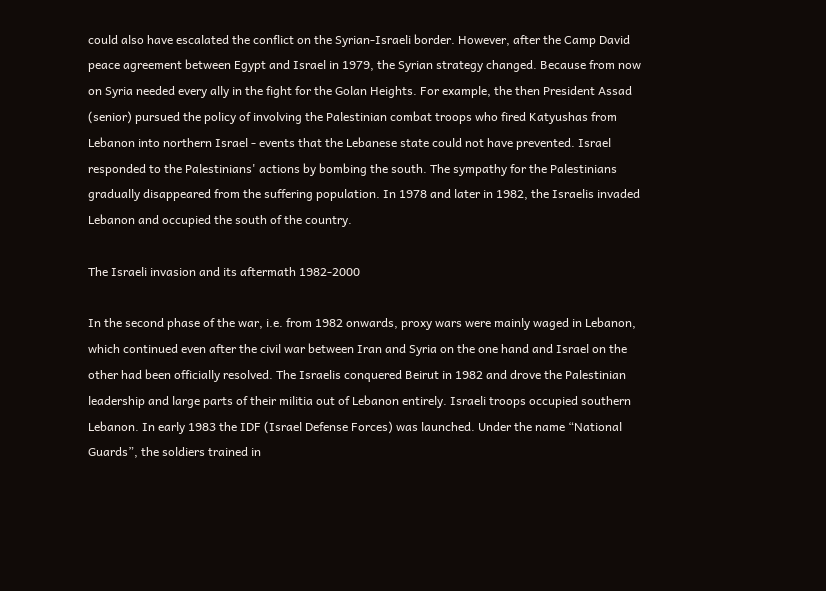could also have escalated the conflict on the Syrian-Israeli border. However, after the Camp David peace agreement between Egypt and Israel in 1979, the Syrian strategy changed. Because from now on Syria needed every ally in the fight for the Golan Heights. For example, the then President Assad (senior) pursued the policy of involving the Palestinian combat troops who fired Katyushas from Lebanon into northern Israel - events that the Lebanese state could not have prevented. Israel responded to the Palestinians' actions by bombing the south. The sympathy for the Palestinians gradually disappeared from the suffering population. In 1978 and later in 1982, the Israelis invaded Lebanon and occupied the south of the country.

The Israeli invasion and its aftermath 1982-2000

In the second phase of the war, i.e. from 1982 onwards, proxy wars were mainly waged in Lebanon, which continued even after the civil war between Iran and Syria on the one hand and Israel on the other had been officially resolved. The Israelis conquered Beirut in 1982 and drove the Palestinian leadership and large parts of their militia out of Lebanon entirely. Israeli troops occupied southern Lebanon. In early 1983 the IDF (Israel Defense Forces) was launched. Under the name “National Guards”, the soldiers trained in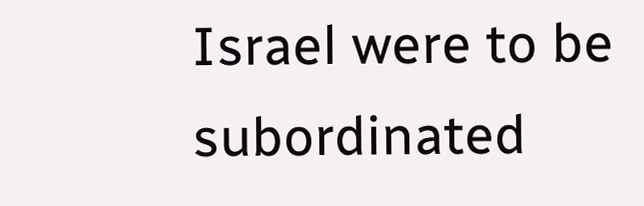Israel were to be subordinated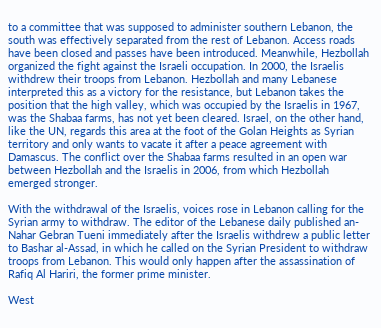to a committee that was supposed to administer southern Lebanon, the south was effectively separated from the rest of Lebanon. Access roads have been closed and passes have been introduced. Meanwhile, Hezbollah organized the fight against the Israeli occupation. In 2000, the Israelis withdrew their troops from Lebanon. Hezbollah and many Lebanese interpreted this as a victory for the resistance, but Lebanon takes the position that the high valley, which was occupied by the Israelis in 1967, was the Shabaa farms, has not yet been cleared. Israel, on the other hand, like the UN, regards this area at the foot of the Golan Heights as Syrian territory and only wants to vacate it after a peace agreement with Damascus. The conflict over the Shabaa farms resulted in an open war between Hezbollah and the Israelis in 2006, from which Hezbollah emerged stronger.

With the withdrawal of the Israelis, voices rose in Lebanon calling for the Syrian army to withdraw. The editor of the Lebanese daily published an-Nahar Gebran Tueni immediately after the Israelis withdrew a public letter to Bashar al-Assad, in which he called on the Syrian President to withdraw troops from Lebanon. This would only happen after the assassination of Rafiq Al Hariri, the former prime minister.

West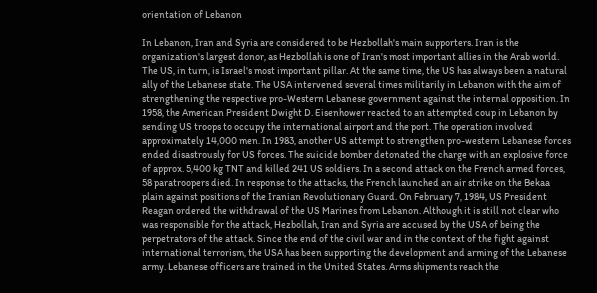orientation of Lebanon

In Lebanon, Iran and Syria are considered to be Hezbollah's main supporters. Iran is the organization's largest donor, as Hezbollah is one of Iran's most important allies in the Arab world. The US, in turn, is Israel's most important pillar. At the same time, the US has always been a natural ally of the Lebanese state. The USA intervened several times militarily in Lebanon with the aim of strengthening the respective pro-Western Lebanese government against the internal opposition. In 1958, the American President Dwight D. Eisenhower reacted to an attempted coup in Lebanon by sending US troops to occupy the international airport and the port. The operation involved approximately 14,000 men. In 1983, another US attempt to strengthen pro-western Lebanese forces ended disastrously for US forces. The suicide bomber detonated the charge with an explosive force of approx. 5,400 kg TNT and killed 241 US soldiers. In a second attack on the French armed forces, 58 paratroopers died. In response to the attacks, the French launched an air strike on the Bekaa plain against positions of the Iranian Revolutionary Guard. On February 7, 1984, US President Reagan ordered the withdrawal of the US Marines from Lebanon. Although it is still not clear who was responsible for the attack, Hezbollah, Iran and Syria are accused by the USA of being the perpetrators of the attack. Since the end of the civil war and in the context of the fight against international terrorism, the USA has been supporting the development and arming of the Lebanese army. Lebanese officers are trained in the United States. Arms shipments reach the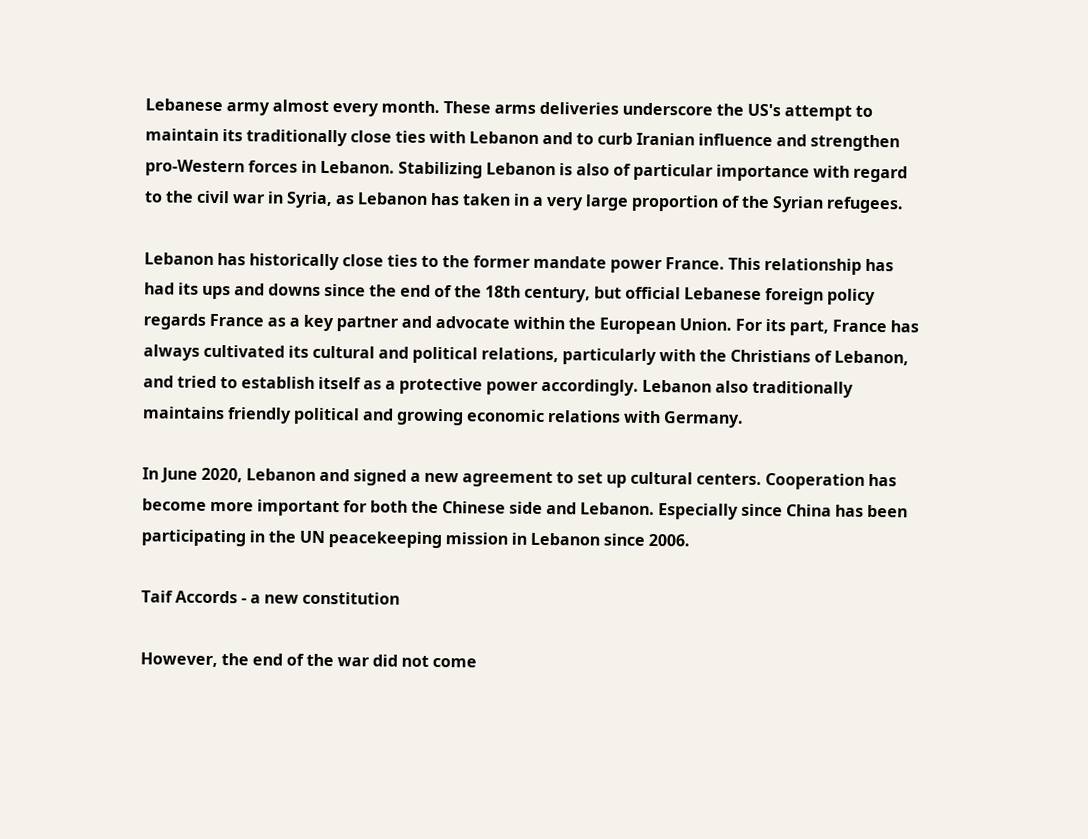Lebanese army almost every month. These arms deliveries underscore the US's attempt to maintain its traditionally close ties with Lebanon and to curb Iranian influence and strengthen pro-Western forces in Lebanon. Stabilizing Lebanon is also of particular importance with regard to the civil war in Syria, as Lebanon has taken in a very large proportion of the Syrian refugees.

Lebanon has historically close ties to the former mandate power France. This relationship has had its ups and downs since the end of the 18th century, but official Lebanese foreign policy regards France as a key partner and advocate within the European Union. For its part, France has always cultivated its cultural and political relations, particularly with the Christians of Lebanon, and tried to establish itself as a protective power accordingly. Lebanon also traditionally maintains friendly political and growing economic relations with Germany.

In June 2020, Lebanon and signed a new agreement to set up cultural centers. Cooperation has become more important for both the Chinese side and Lebanon. Especially since China has been participating in the UN peacekeeping mission in Lebanon since 2006.

Taif Accords - a new constitution

However, the end of the war did not come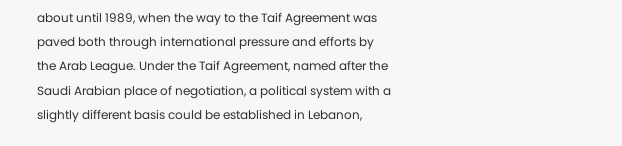about until 1989, when the way to the Taif Agreement was paved both through international pressure and efforts by the Arab League. Under the Taif Agreement, named after the Saudi Arabian place of negotiation, a political system with a slightly different basis could be established in Lebanon,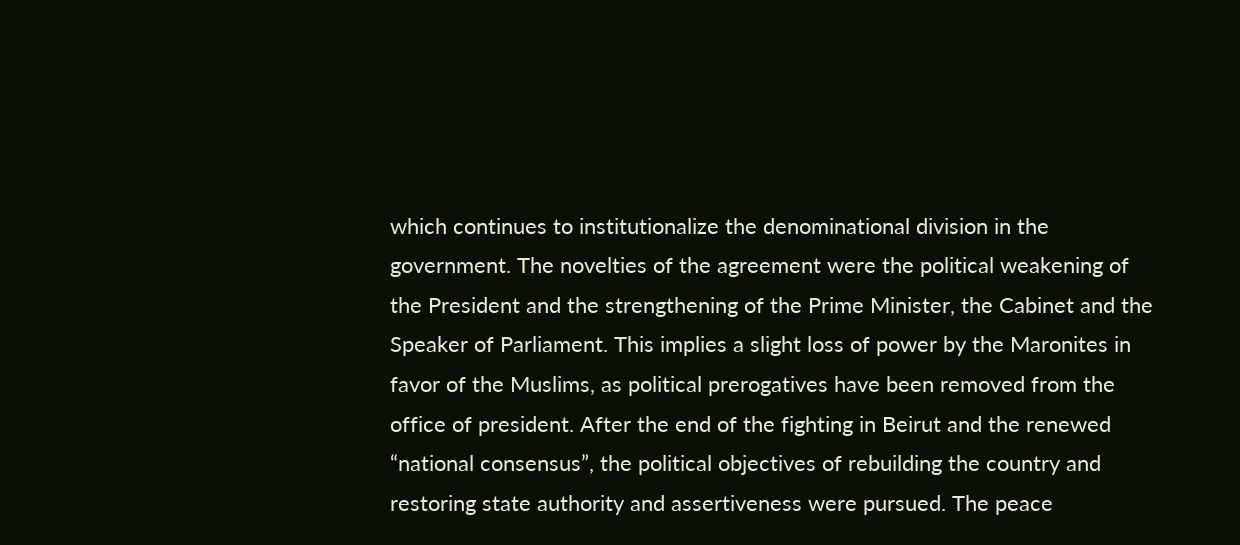which continues to institutionalize the denominational division in the government. The novelties of the agreement were the political weakening of the President and the strengthening of the Prime Minister, the Cabinet and the Speaker of Parliament. This implies a slight loss of power by the Maronites in favor of the Muslims, as political prerogatives have been removed from the office of president. After the end of the fighting in Beirut and the renewed “national consensus”, the political objectives of rebuilding the country and restoring state authority and assertiveness were pursued. The peace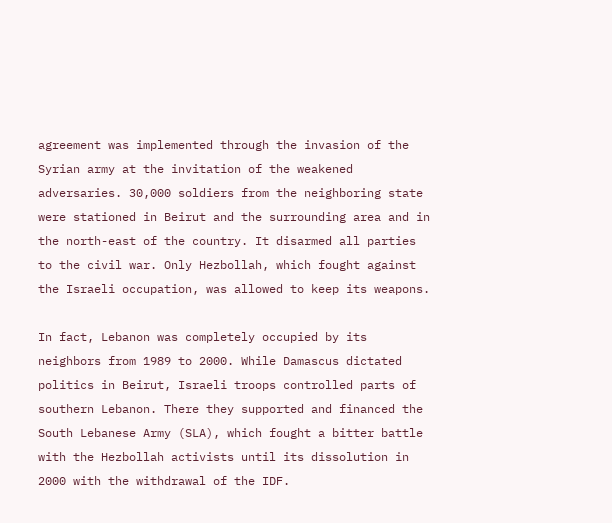agreement was implemented through the invasion of the Syrian army at the invitation of the weakened adversaries. 30,000 soldiers from the neighboring state were stationed in Beirut and the surrounding area and in the north-east of the country. It disarmed all parties to the civil war. Only Hezbollah, which fought against the Israeli occupation, was allowed to keep its weapons.

In fact, Lebanon was completely occupied by its neighbors from 1989 to 2000. While Damascus dictated politics in Beirut, Israeli troops controlled parts of southern Lebanon. There they supported and financed the South Lebanese Army (SLA), which fought a bitter battle with the Hezbollah activists until its dissolution in 2000 with the withdrawal of the IDF.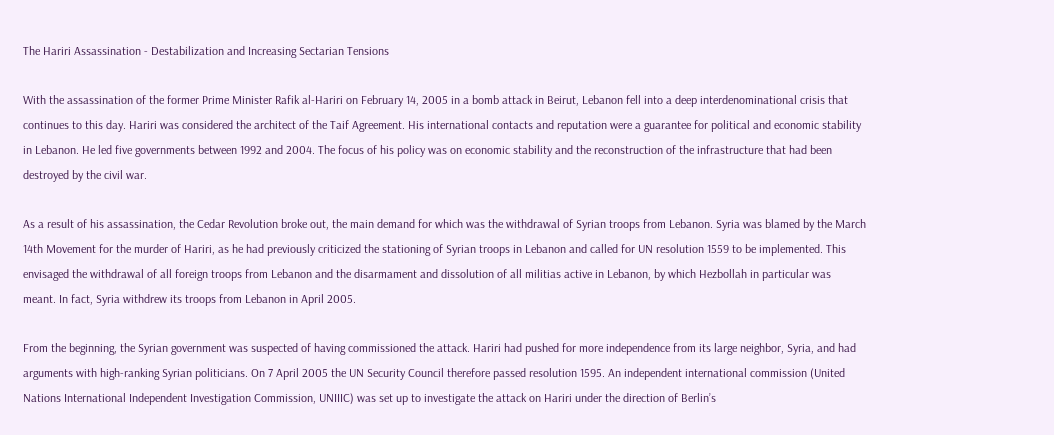The Hariri Assassination - Destabilization and Increasing Sectarian Tensions

With the assassination of the former Prime Minister Rafik al-Hariri on February 14, 2005 in a bomb attack in Beirut, Lebanon fell into a deep interdenominational crisis that continues to this day. Hariri was considered the architect of the Taif Agreement. His international contacts and reputation were a guarantee for political and economic stability in Lebanon. He led five governments between 1992 and 2004. The focus of his policy was on economic stability and the reconstruction of the infrastructure that had been destroyed by the civil war.

As a result of his assassination, the Cedar Revolution broke out, the main demand for which was the withdrawal of Syrian troops from Lebanon. Syria was blamed by the March 14th Movement for the murder of Hariri, as he had previously criticized the stationing of Syrian troops in Lebanon and called for UN resolution 1559 to be implemented. This envisaged the withdrawal of all foreign troops from Lebanon and the disarmament and dissolution of all militias active in Lebanon, by which Hezbollah in particular was meant. In fact, Syria withdrew its troops from Lebanon in April 2005.

From the beginning, the Syrian government was suspected of having commissioned the attack. Hariri had pushed for more independence from its large neighbor, Syria, and had arguments with high-ranking Syrian politicians. On 7 April 2005 the UN Security Council therefore passed resolution 1595. An independent international commission (United Nations International Independent Investigation Commission, UNIIIC) was set up to investigate the attack on Hariri under the direction of Berlin’s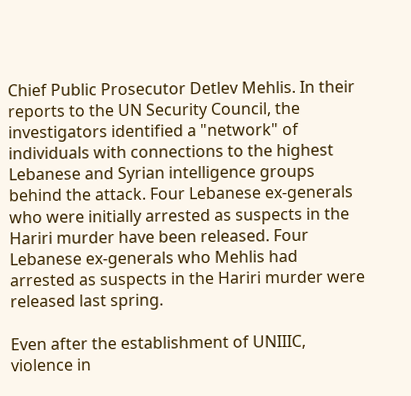Chief Public Prosecutor Detlev Mehlis. In their reports to the UN Security Council, the investigators identified a "network" of individuals with connections to the highest Lebanese and Syrian intelligence groups behind the attack. Four Lebanese ex-generals who were initially arrested as suspects in the Hariri murder have been released. Four Lebanese ex-generals who Mehlis had arrested as suspects in the Hariri murder were released last spring.

Even after the establishment of UNIIIC, violence in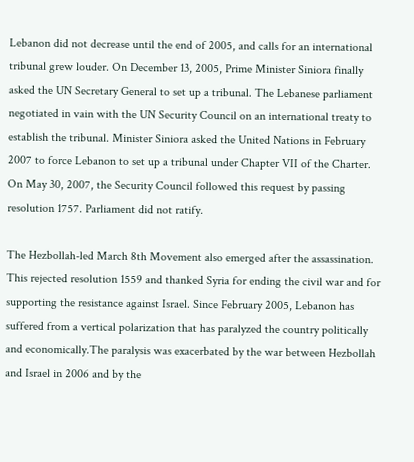Lebanon did not decrease until the end of 2005, and calls for an international tribunal grew louder. On December 13, 2005, Prime Minister Siniora finally asked the UN Secretary General to set up a tribunal. The Lebanese parliament negotiated in vain with the UN Security Council on an international treaty to establish the tribunal. Minister Siniora asked the United Nations in February 2007 to force Lebanon to set up a tribunal under Chapter VII of the Charter. On May 30, 2007, the Security Council followed this request by passing resolution 1757. Parliament did not ratify.

The Hezbollah-led March 8th Movement also emerged after the assassination. This rejected resolution 1559 and thanked Syria for ending the civil war and for supporting the resistance against Israel. Since February 2005, Lebanon has suffered from a vertical polarization that has paralyzed the country politically and economically.The paralysis was exacerbated by the war between Hezbollah and Israel in 2006 and by the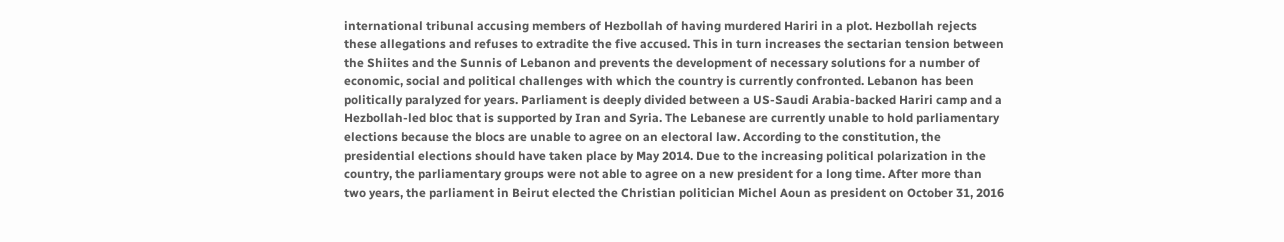international tribunal accusing members of Hezbollah of having murdered Hariri in a plot. Hezbollah rejects these allegations and refuses to extradite the five accused. This in turn increases the sectarian tension between the Shiites and the Sunnis of Lebanon and prevents the development of necessary solutions for a number of economic, social and political challenges with which the country is currently confronted. Lebanon has been politically paralyzed for years. Parliament is deeply divided between a US-Saudi Arabia-backed Hariri camp and a Hezbollah-led bloc that is supported by Iran and Syria. The Lebanese are currently unable to hold parliamentary elections because the blocs are unable to agree on an electoral law. According to the constitution, the presidential elections should have taken place by May 2014. Due to the increasing political polarization in the country, the parliamentary groups were not able to agree on a new president for a long time. After more than two years, the parliament in Beirut elected the Christian politician Michel Aoun as president on October 31, 2016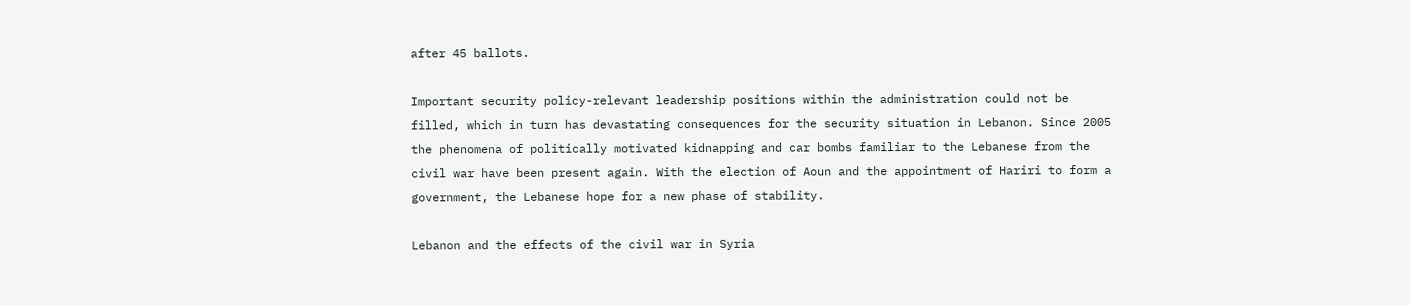after 45 ballots.

Important security policy-relevant leadership positions within the administration could not be filled, which in turn has devastating consequences for the security situation in Lebanon. Since 2005 the phenomena of politically motivated kidnapping and car bombs familiar to the Lebanese from the civil war have been present again. With the election of Aoun and the appointment of Hariri to form a government, the Lebanese hope for a new phase of stability.

Lebanon and the effects of the civil war in Syria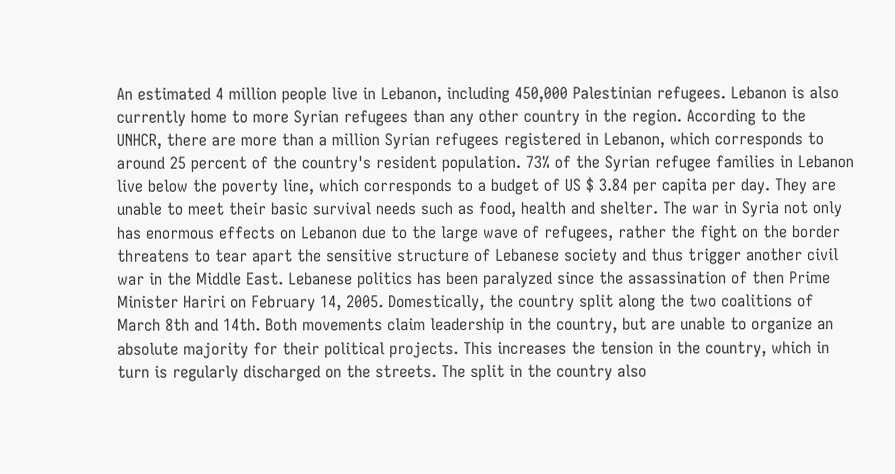An estimated 4 million people live in Lebanon, including 450,000 Palestinian refugees. Lebanon is also currently home to more Syrian refugees than any other country in the region. According to the UNHCR, there are more than a million Syrian refugees registered in Lebanon, which corresponds to around 25 percent of the country's resident population. 73% of the Syrian refugee families in Lebanon live below the poverty line, which corresponds to a budget of US $ 3.84 per capita per day. They are unable to meet their basic survival needs such as food, health and shelter. The war in Syria not only has enormous effects on Lebanon due to the large wave of refugees, rather the fight on the border threatens to tear apart the sensitive structure of Lebanese society and thus trigger another civil war in the Middle East. Lebanese politics has been paralyzed since the assassination of then Prime Minister Hariri on February 14, 2005. Domestically, the country split along the two coalitions of March 8th and 14th. Both movements claim leadership in the country, but are unable to organize an absolute majority for their political projects. This increases the tension in the country, which in turn is regularly discharged on the streets. The split in the country also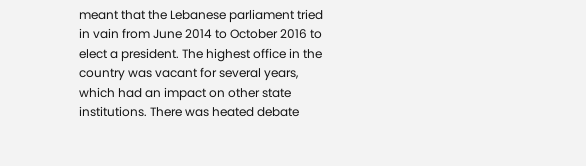meant that the Lebanese parliament tried in vain from June 2014 to October 2016 to elect a president. The highest office in the country was vacant for several years, which had an impact on other state institutions. There was heated debate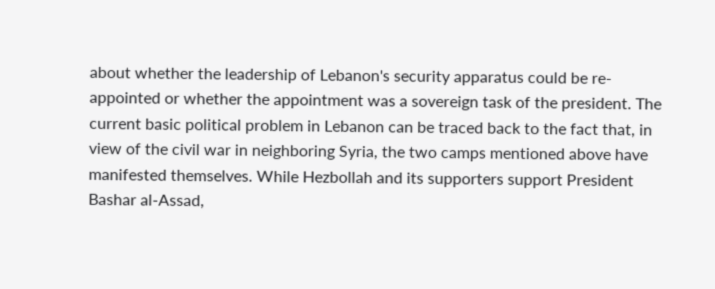about whether the leadership of Lebanon's security apparatus could be re-appointed or whether the appointment was a sovereign task of the president. The current basic political problem in Lebanon can be traced back to the fact that, in view of the civil war in neighboring Syria, the two camps mentioned above have manifested themselves. While Hezbollah and its supporters support President Bashar al-Assad,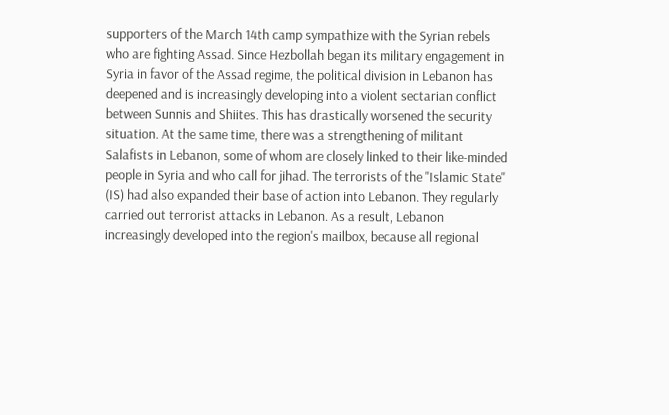supporters of the March 14th camp sympathize with the Syrian rebels who are fighting Assad. Since Hezbollah began its military engagement in Syria in favor of the Assad regime, the political division in Lebanon has deepened and is increasingly developing into a violent sectarian conflict between Sunnis and Shiites. This has drastically worsened the security situation. At the same time, there was a strengthening of militant Salafists in Lebanon, some of whom are closely linked to their like-minded people in Syria and who call for jihad. The terrorists of the "Islamic State" (IS) had also expanded their base of action into Lebanon. They regularly carried out terrorist attacks in Lebanon. As a result, Lebanon increasingly developed into the region's mailbox, because all regional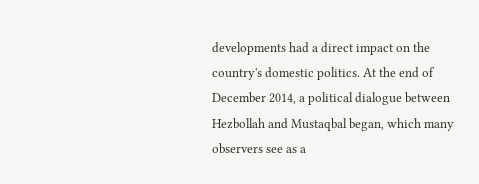developments had a direct impact on the country's domestic politics. At the end of December 2014, a political dialogue between Hezbollah and Mustaqbal began, which many observers see as a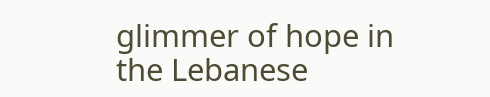glimmer of hope in the Lebanese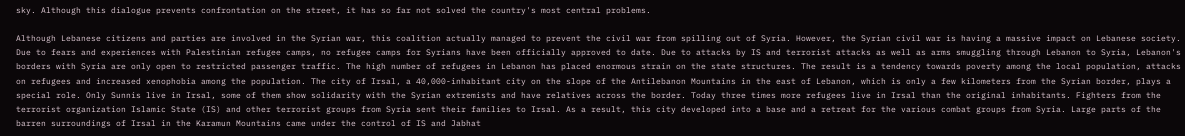sky. Although this dialogue prevents confrontation on the street, it has so far not solved the country's most central problems.

Although Lebanese citizens and parties are involved in the Syrian war, this coalition actually managed to prevent the civil war from spilling out of Syria. However, the Syrian civil war is having a massive impact on Lebanese society. Due to fears and experiences with Palestinian refugee camps, no refugee camps for Syrians have been officially approved to date. Due to attacks by IS and terrorist attacks as well as arms smuggling through Lebanon to Syria, Lebanon's borders with Syria are only open to restricted passenger traffic. The high number of refugees in Lebanon has placed enormous strain on the state structures. The result is a tendency towards poverty among the local population, attacks on refugees and increased xenophobia among the population. The city of Irsal, a 40,000-inhabitant city on the slope of the Antilebanon Mountains in the east of Lebanon, which is only a few kilometers from the Syrian border, plays a special role. Only Sunnis live in Irsal, some of them show solidarity with the Syrian extremists and have relatives across the border. Today three times more refugees live in Irsal than the original inhabitants. Fighters from the terrorist organization Islamic State (IS) and other terrorist groups from Syria sent their families to Irsal. As a result, this city developed into a base and a retreat for the various combat groups from Syria. Large parts of the barren surroundings of Irsal in the Karamun Mountains came under the control of IS and Jabhat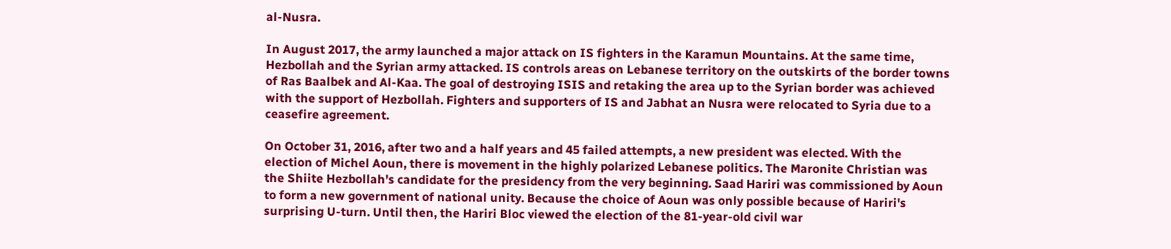al-Nusra.

In August 2017, the army launched a major attack on IS fighters in the Karamun Mountains. At the same time, Hezbollah and the Syrian army attacked. IS controls areas on Lebanese territory on the outskirts of the border towns of Ras Baalbek and Al-Kaa. The goal of destroying ISIS and retaking the area up to the Syrian border was achieved with the support of Hezbollah. Fighters and supporters of IS and Jabhat an Nusra were relocated to Syria due to a ceasefire agreement.

On October 31, 2016, after two and a half years and 45 failed attempts, a new president was elected. With the election of Michel Aoun, there is movement in the highly polarized Lebanese politics. The Maronite Christian was the Shiite Hezbollah's candidate for the presidency from the very beginning. Saad Hariri was commissioned by Aoun to form a new government of national unity. Because the choice of Aoun was only possible because of Hariri's surprising U-turn. Until then, the Hariri Bloc viewed the election of the 81-year-old civil war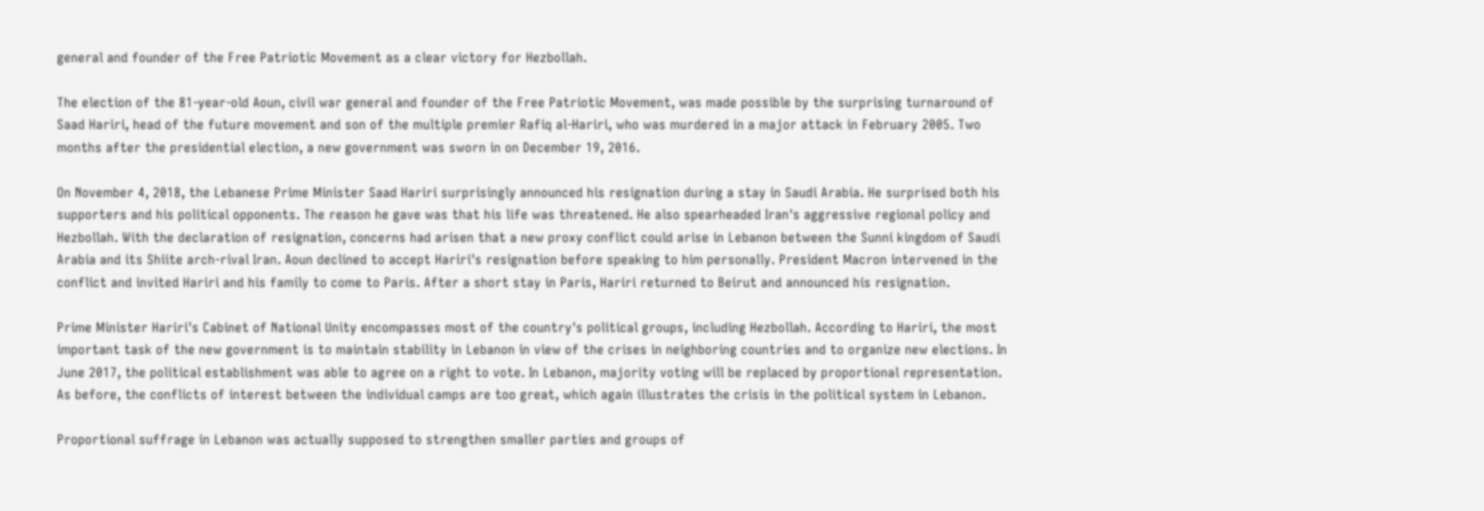general and founder of the Free Patriotic Movement as a clear victory for Hezbollah.

The election of the 81-year-old Aoun, civil war general and founder of the Free Patriotic Movement, was made possible by the surprising turnaround of Saad Hariri, head of the future movement and son of the multiple premier Rafiq al-Hariri, who was murdered in a major attack in February 2005. Two months after the presidential election, a new government was sworn in on December 19, 2016.

On November 4, 2018, the Lebanese Prime Minister Saad Hariri surprisingly announced his resignation during a stay in Saudi Arabia. He surprised both his supporters and his political opponents. The reason he gave was that his life was threatened. He also spearheaded Iran's aggressive regional policy and Hezbollah. With the declaration of resignation, concerns had arisen that a new proxy conflict could arise in Lebanon between the Sunni kingdom of Saudi Arabia and its Shiite arch-rival Iran. Aoun declined to accept Hariri's resignation before speaking to him personally. President Macron intervened in the conflict and invited Hariri and his family to come to Paris. After a short stay in Paris, Hariri returned to Beirut and announced his resignation.

Prime Minister Hariri's Cabinet of National Unity encompasses most of the country's political groups, including Hezbollah. According to Hariri, the most important task of the new government is to maintain stability in Lebanon in view of the crises in neighboring countries and to organize new elections. In June 2017, the political establishment was able to agree on a right to vote. In Lebanon, majority voting will be replaced by proportional representation. As before, the conflicts of interest between the individual camps are too great, which again illustrates the crisis in the political system in Lebanon.

Proportional suffrage in Lebanon was actually supposed to strengthen smaller parties and groups of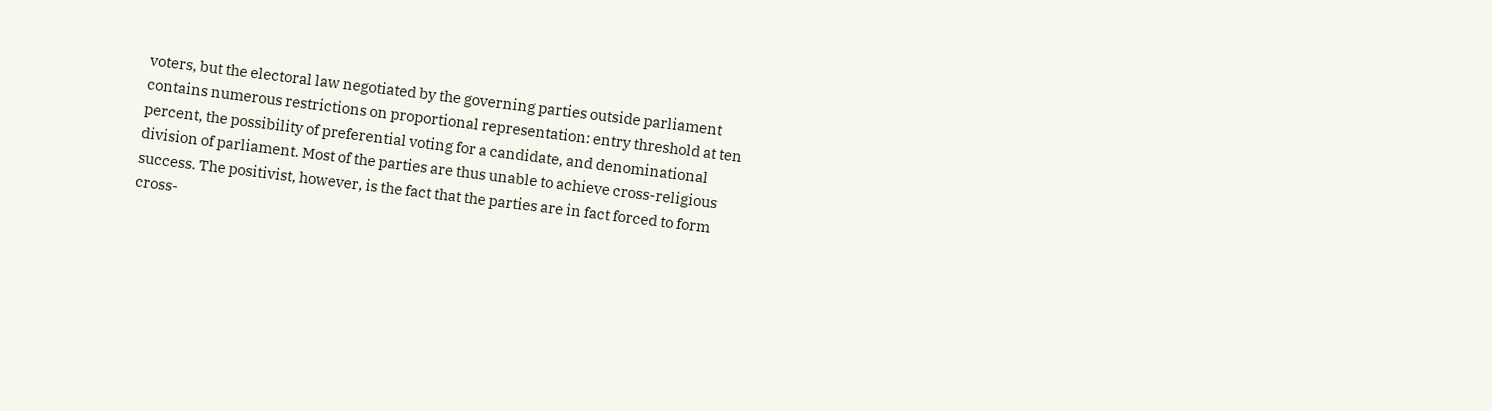voters, but the electoral law negotiated by the governing parties outside parliament contains numerous restrictions on proportional representation: entry threshold at ten percent, the possibility of preferential voting for a candidate, and denominational division of parliament. Most of the parties are thus unable to achieve cross-religious success. The positivist, however, is the fact that the parties are in fact forced to form cross-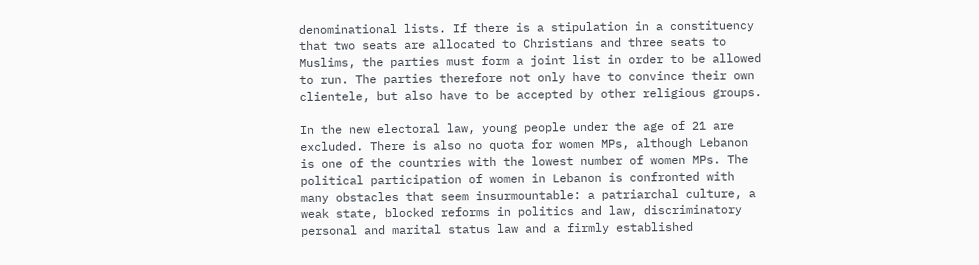denominational lists. If there is a stipulation in a constituency that two seats are allocated to Christians and three seats to Muslims, the parties must form a joint list in order to be allowed to run. The parties therefore not only have to convince their own clientele, but also have to be accepted by other religious groups.

In the new electoral law, young people under the age of 21 are excluded. There is also no quota for women MPs, although Lebanon is one of the countries with the lowest number of women MPs. The political participation of women in Lebanon is confronted with many obstacles that seem insurmountable: a patriarchal culture, a weak state, blocked reforms in politics and law, discriminatory personal and marital status law and a firmly established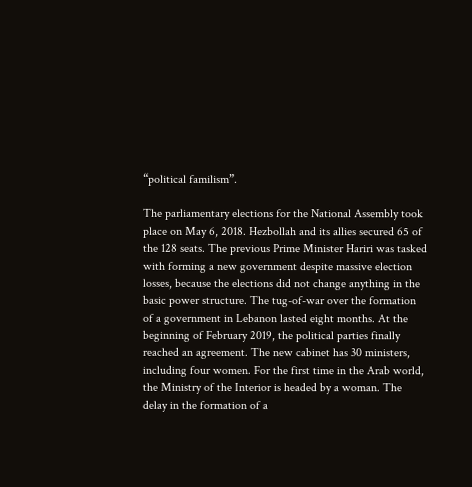“political familism”.

The parliamentary elections for the National Assembly took place on May 6, 2018. Hezbollah and its allies secured 65 of the 128 seats. The previous Prime Minister Hariri was tasked with forming a new government despite massive election losses, because the elections did not change anything in the basic power structure. The tug-of-war over the formation of a government in Lebanon lasted eight months. At the beginning of February 2019, the political parties finally reached an agreement. The new cabinet has 30 ministers, including four women. For the first time in the Arab world, the Ministry of the Interior is headed by a woman. The delay in the formation of a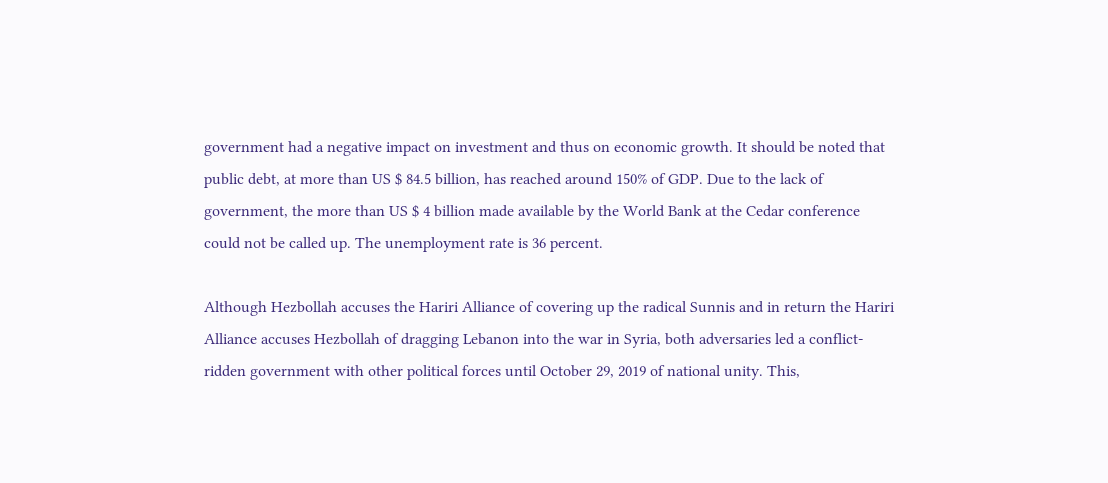government had a negative impact on investment and thus on economic growth. It should be noted that public debt, at more than US $ 84.5 billion, has reached around 150% of GDP. Due to the lack of government, the more than US $ 4 billion made available by the World Bank at the Cedar conference could not be called up. The unemployment rate is 36 percent.

Although Hezbollah accuses the Hariri Alliance of covering up the radical Sunnis and in return the Hariri Alliance accuses Hezbollah of dragging Lebanon into the war in Syria, both adversaries led a conflict-ridden government with other political forces until October 29, 2019 of national unity. This,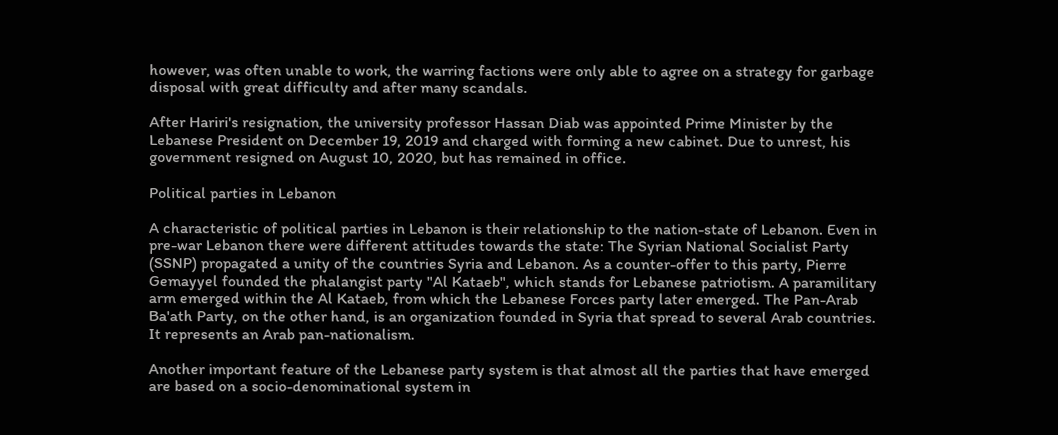however, was often unable to work, the warring factions were only able to agree on a strategy for garbage disposal with great difficulty and after many scandals.

After Hariri's resignation, the university professor Hassan Diab was appointed Prime Minister by the Lebanese President on December 19, 2019 and charged with forming a new cabinet. Due to unrest, his government resigned on August 10, 2020, but has remained in office.

Political parties in Lebanon

A characteristic of political parties in Lebanon is their relationship to the nation-state of Lebanon. Even in pre-war Lebanon there were different attitudes towards the state: The Syrian National Socialist Party (SSNP) propagated a unity of the countries Syria and Lebanon. As a counter-offer to this party, Pierre Gemayyel founded the phalangist party "Al Kataeb", which stands for Lebanese patriotism. A paramilitary arm emerged within the Al Kataeb, from which the Lebanese Forces party later emerged. The Pan-Arab Ba'ath Party, on the other hand, is an organization founded in Syria that spread to several Arab countries. It represents an Arab pan-nationalism.

Another important feature of the Lebanese party system is that almost all the parties that have emerged are based on a socio-denominational system in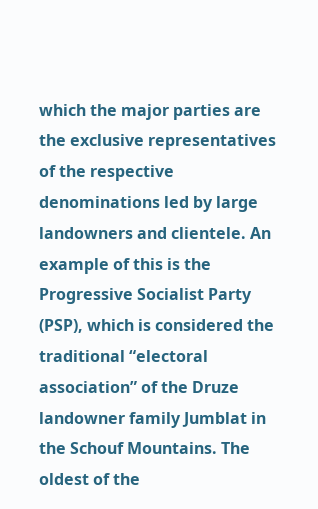which the major parties are the exclusive representatives of the respective denominations led by large landowners and clientele. An example of this is the Progressive Socialist Party (PSP), which is considered the traditional “electoral association” of the Druze landowner family Jumblat in the Schouf Mountains. The oldest of the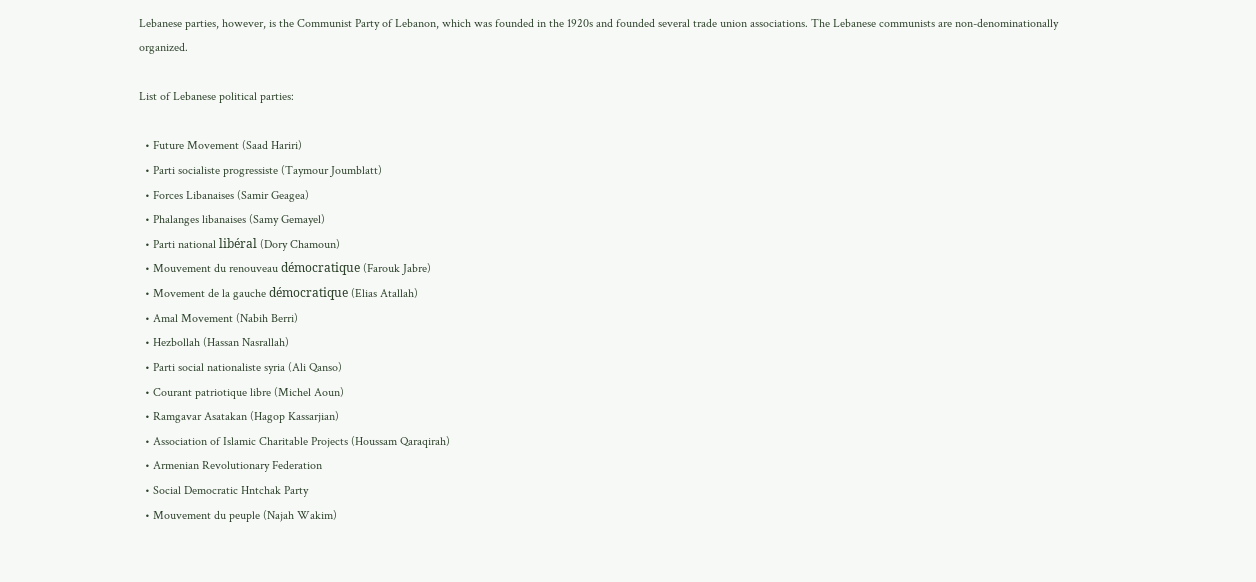Lebanese parties, however, is the Communist Party of Lebanon, which was founded in the 1920s and founded several trade union associations. The Lebanese communists are non-denominationally organized.

List of Lebanese political parties:

  • Future Movement (Saad Hariri)
  • Parti socialiste progressiste (Taymour Joumblatt)
  • Forces Libanaises (Samir Geagea)
  • Phalanges libanaises (Samy Gemayel)
  • Parti national libéral (Dory Chamoun)
  • Mouvement du renouveau démocratique (Farouk Jabre)
  • Movement de la gauche démocratique (Elias Atallah)
  • Amal Movement (Nabih Berri)
  • Hezbollah (Hassan Nasrallah)
  • Parti social nationaliste syria (Ali Qanso)
  • Courant patriotique libre (Michel Aoun)
  • Ramgavar Asatakan (Hagop Kassarjian)
  • Association of Islamic Charitable Projects (Houssam Qaraqirah)
  • Armenian Revolutionary Federation
  • Social Democratic Hntchak Party
  • Mouvement du peuple (Najah Wakim)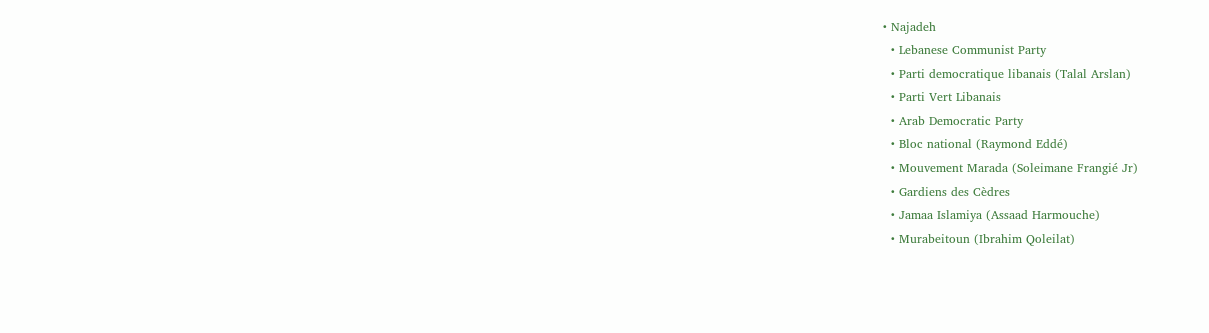• Najadeh
  • Lebanese Communist Party
  • Parti democratique libanais (Talal Arslan)
  • Parti Vert Libanais
  • Arab Democratic Party
  • Bloc national (Raymond Eddé)
  • Mouvement Marada (Soleimane Frangié Jr)
  • Gardiens des Cèdres
  • Jamaa Islamiya (Assaad Harmouche)
  • Murabeitoun (Ibrahim Qoleilat)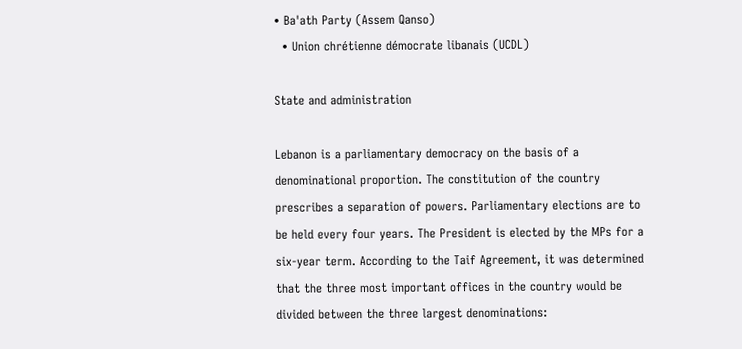• Ba'ath Party (Assem Qanso)
  • Union chrétienne démocrate libanais (UCDL)

State and administration

Lebanon is a parliamentary democracy on the basis of a denominational proportion. The constitution of the country prescribes a separation of powers. Parliamentary elections are to be held every four years. The President is elected by the MPs for a six-year term. According to the Taif Agreement, it was determined that the three most important offices in the country would be divided between the three largest denominations: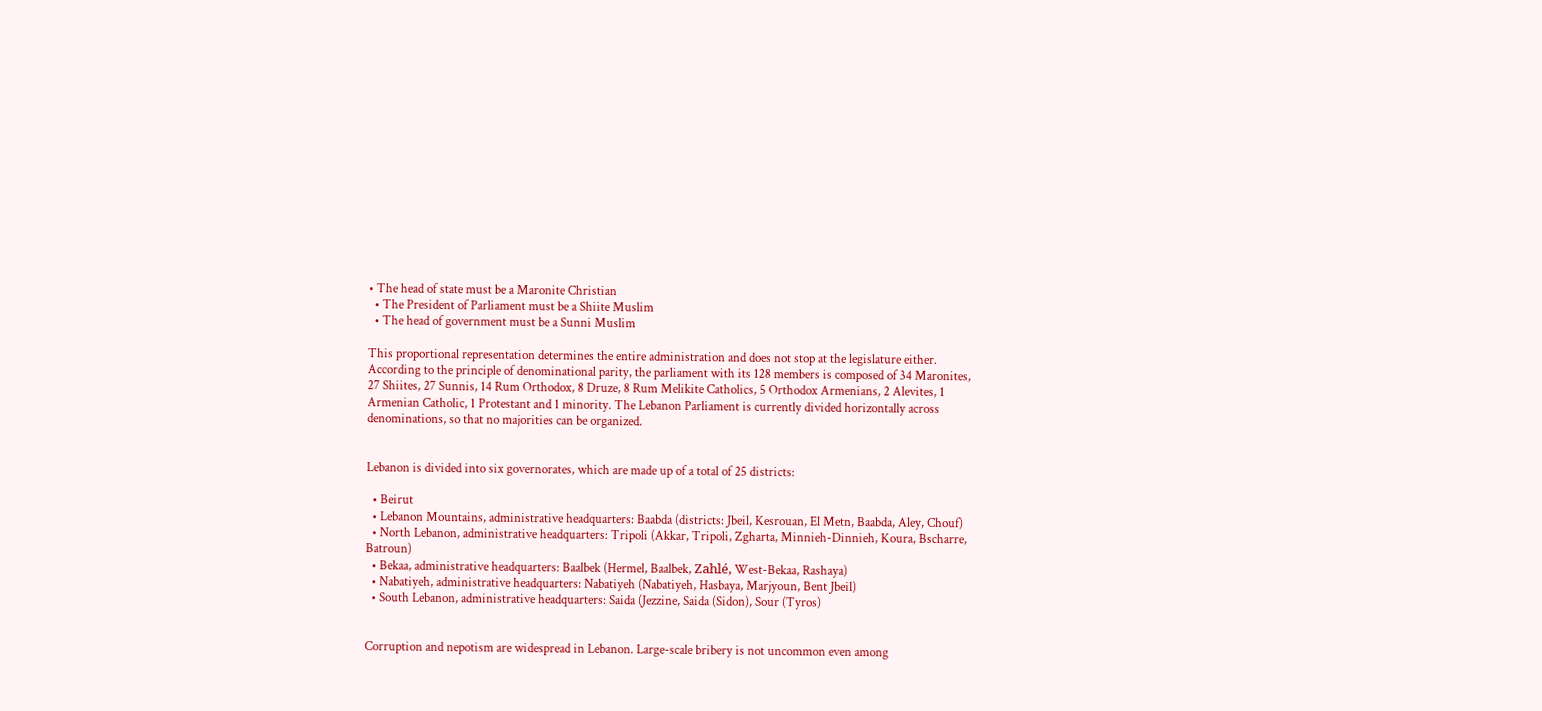• The head of state must be a Maronite Christian
  • The President of Parliament must be a Shiite Muslim
  • The head of government must be a Sunni Muslim

This proportional representation determines the entire administration and does not stop at the legislature either. According to the principle of denominational parity, the parliament with its 128 members is composed of 34 Maronites, 27 Shiites, 27 Sunnis, 14 Rum Orthodox, 8 Druze, 8 Rum Melikite Catholics, 5 Orthodox Armenians, 2 Alevites, 1 Armenian Catholic, 1 Protestant and 1 minority. The Lebanon Parliament is currently divided horizontally across denominations, so that no majorities can be organized.


Lebanon is divided into six governorates, which are made up of a total of 25 districts:

  • Beirut
  • Lebanon Mountains, administrative headquarters: Baabda (districts: Jbeil, Kesrouan, El Metn, Baabda, Aley, Chouf)
  • North Lebanon, administrative headquarters: Tripoli (Akkar, Tripoli, Zgharta, Minnieh-Dinnieh, Koura, Bscharre, Batroun)
  • Bekaa, administrative headquarters: Baalbek (Hermel, Baalbek, Zahlé, West-Bekaa, Rashaya)
  • Nabatiyeh, administrative headquarters: Nabatiyeh (Nabatiyeh, Hasbaya, Marjyoun, Bent Jbeil)
  • South Lebanon, administrative headquarters: Saida (Jezzine, Saida (Sidon), Sour (Tyros)


Corruption and nepotism are widespread in Lebanon. Large-scale bribery is not uncommon even among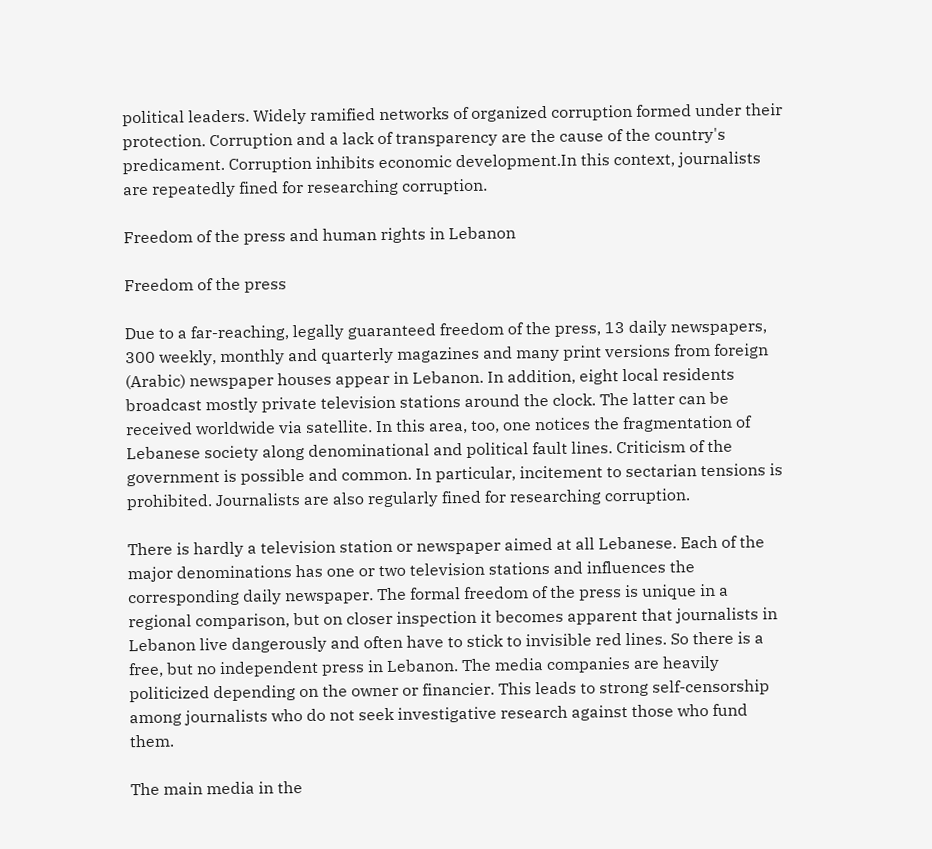political leaders. Widely ramified networks of organized corruption formed under their protection. Corruption and a lack of transparency are the cause of the country's predicament. Corruption inhibits economic development.In this context, journalists are repeatedly fined for researching corruption.

Freedom of the press and human rights in Lebanon

Freedom of the press

Due to a far-reaching, legally guaranteed freedom of the press, 13 daily newspapers, 300 weekly, monthly and quarterly magazines and many print versions from foreign (Arabic) newspaper houses appear in Lebanon. In addition, eight local residents broadcast mostly private television stations around the clock. The latter can be received worldwide via satellite. In this area, too, one notices the fragmentation of Lebanese society along denominational and political fault lines. Criticism of the government is possible and common. In particular, incitement to sectarian tensions is prohibited. Journalists are also regularly fined for researching corruption.

There is hardly a television station or newspaper aimed at all Lebanese. Each of the major denominations has one or two television stations and influences the corresponding daily newspaper. The formal freedom of the press is unique in a regional comparison, but on closer inspection it becomes apparent that journalists in Lebanon live dangerously and often have to stick to invisible red lines. So there is a free, but no independent press in Lebanon. The media companies are heavily politicized depending on the owner or financier. This leads to strong self-censorship among journalists who do not seek investigative research against those who fund them.

The main media in the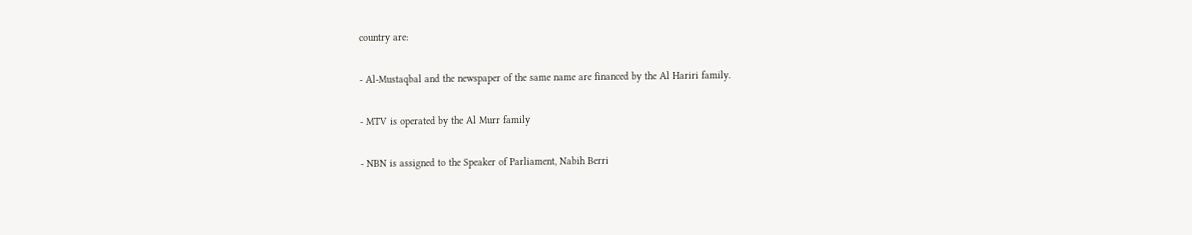country are:

- Al-Mustaqbal and the newspaper of the same name are financed by the Al Hariri family.

- MTV is operated by the Al Murr family

- NBN is assigned to the Speaker of Parliament, Nabih Berri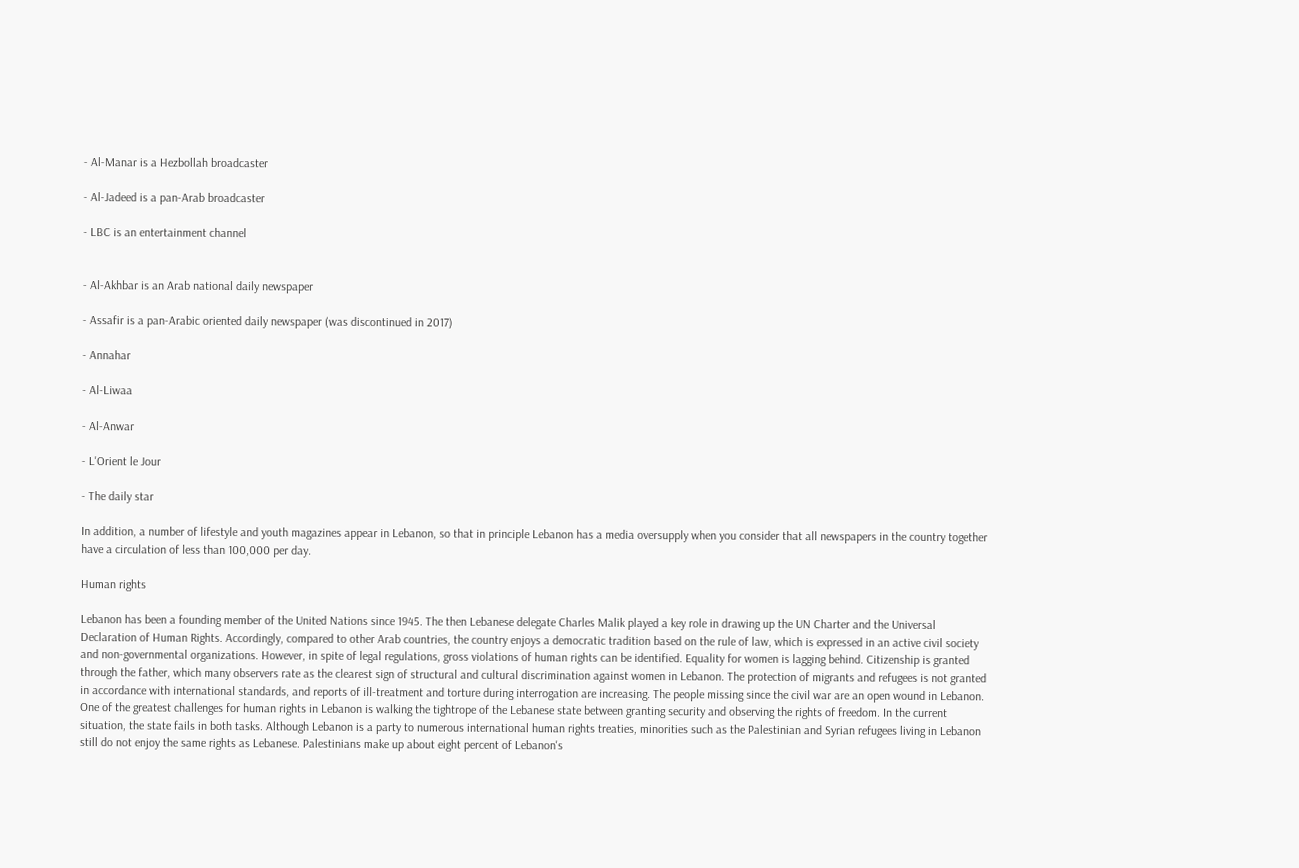- Al-Manar is a Hezbollah broadcaster

- Al-Jadeed is a pan-Arab broadcaster

- LBC is an entertainment channel


- Al-Akhbar is an Arab national daily newspaper

- Assafir is a pan-Arabic oriented daily newspaper (was discontinued in 2017)

- Annahar

- Al-Liwaa

- Al-Anwar

- L'Orient le Jour

- The daily star

In addition, a number of lifestyle and youth magazines appear in Lebanon, so that in principle Lebanon has a media oversupply when you consider that all newspapers in the country together have a circulation of less than 100,000 per day.

Human rights

Lebanon has been a founding member of the United Nations since 1945. The then Lebanese delegate Charles Malik played a key role in drawing up the UN Charter and the Universal Declaration of Human Rights. Accordingly, compared to other Arab countries, the country enjoys a democratic tradition based on the rule of law, which is expressed in an active civil society and non-governmental organizations. However, in spite of legal regulations, gross violations of human rights can be identified. Equality for women is lagging behind. Citizenship is granted through the father, which many observers rate as the clearest sign of structural and cultural discrimination against women in Lebanon. The protection of migrants and refugees is not granted in accordance with international standards, and reports of ill-treatment and torture during interrogation are increasing. The people missing since the civil war are an open wound in Lebanon. One of the greatest challenges for human rights in Lebanon is walking the tightrope of the Lebanese state between granting security and observing the rights of freedom. In the current situation, the state fails in both tasks. Although Lebanon is a party to numerous international human rights treaties, minorities such as the Palestinian and Syrian refugees living in Lebanon still do not enjoy the same rights as Lebanese. Palestinians make up about eight percent of Lebanon's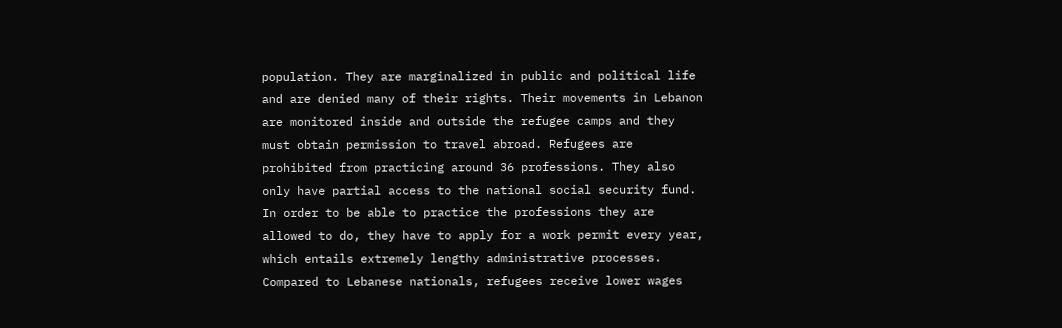population. They are marginalized in public and political life and are denied many of their rights. Their movements in Lebanon are monitored inside and outside the refugee camps and they must obtain permission to travel abroad. Refugees are prohibited from practicing around 36 professions. They also only have partial access to the national social security fund. In order to be able to practice the professions they are allowed to do, they have to apply for a work permit every year, which entails extremely lengthy administrative processes. Compared to Lebanese nationals, refugees receive lower wages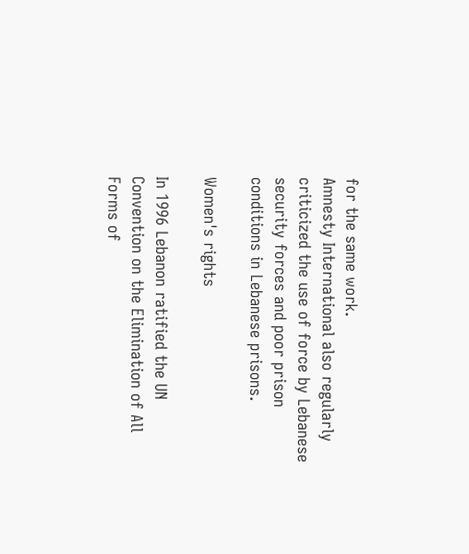for the same work.
Amnesty International also regularly criticized the use of force by Lebanese security forces and poor prison conditions in Lebanese prisons.

Women's rights

In 1996 Lebanon ratified the UN Convention on the Elimination of All Forms of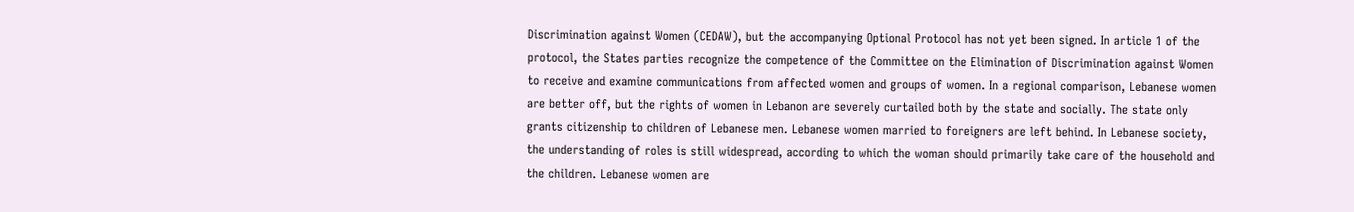Discrimination against Women (CEDAW), but the accompanying Optional Protocol has not yet been signed. In article 1 of the protocol, the States parties recognize the competence of the Committee on the Elimination of Discrimination against Women to receive and examine communications from affected women and groups of women. In a regional comparison, Lebanese women are better off, but the rights of women in Lebanon are severely curtailed both by the state and socially. The state only grants citizenship to children of Lebanese men. Lebanese women married to foreigners are left behind. In Lebanese society, the understanding of roles is still widespread, according to which the woman should primarily take care of the household and the children. Lebanese women are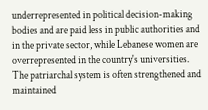underrepresented in political decision-making bodies and are paid less in public authorities and in the private sector, while Lebanese women are overrepresented in the country's universities. The patriarchal system is often strengthened and maintained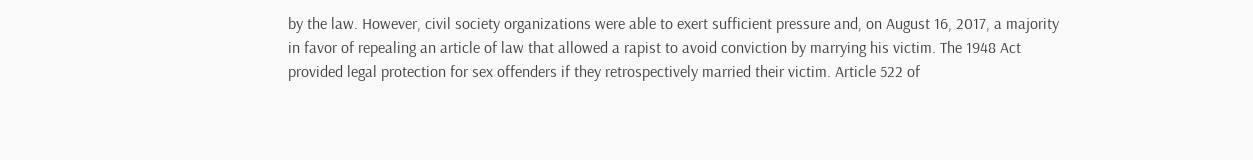by the law. However, civil society organizations were able to exert sufficient pressure and, on August 16, 2017, a majority in favor of repealing an article of law that allowed a rapist to avoid conviction by marrying his victim. The 1948 Act provided legal protection for sex offenders if they retrospectively married their victim. Article 522 of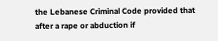the Lebanese Criminal Code provided that after a rape or abduction if